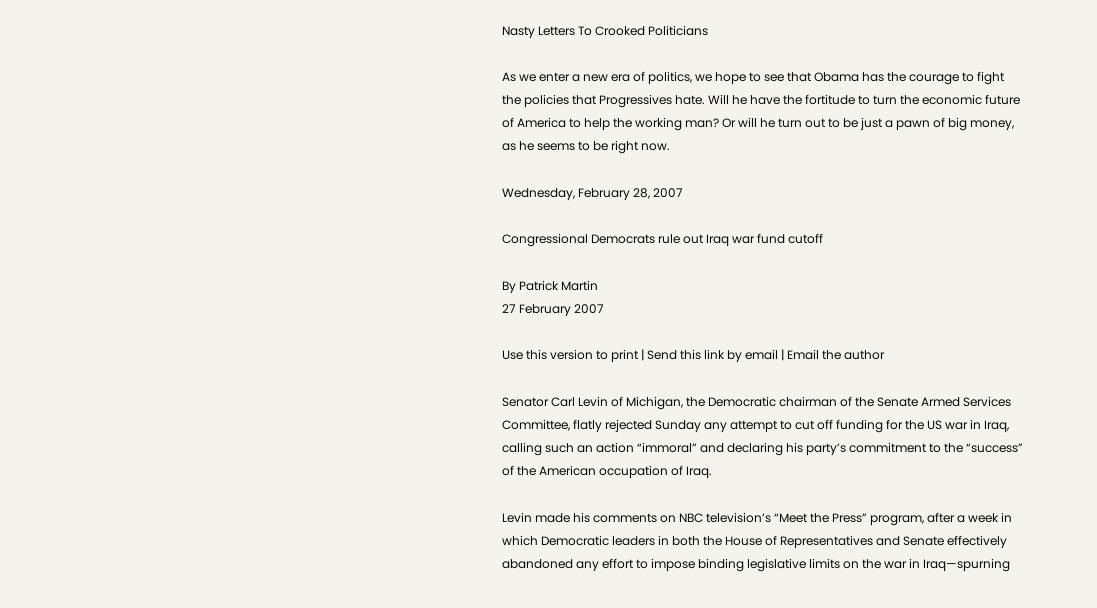Nasty Letters To Crooked Politicians

As we enter a new era of politics, we hope to see that Obama has the courage to fight the policies that Progressives hate. Will he have the fortitude to turn the economic future of America to help the working man? Or will he turn out to be just a pawn of big money, as he seems to be right now.

Wednesday, February 28, 2007

Congressional Democrats rule out Iraq war fund cutoff

By Patrick Martin
27 February 2007

Use this version to print | Send this link by email | Email the author

Senator Carl Levin of Michigan, the Democratic chairman of the Senate Armed Services Committee, flatly rejected Sunday any attempt to cut off funding for the US war in Iraq, calling such an action “immoral” and declaring his party’s commitment to the “success” of the American occupation of Iraq.

Levin made his comments on NBC television’s “Meet the Press” program, after a week in which Democratic leaders in both the House of Representatives and Senate effectively abandoned any effort to impose binding legislative limits on the war in Iraq—spurning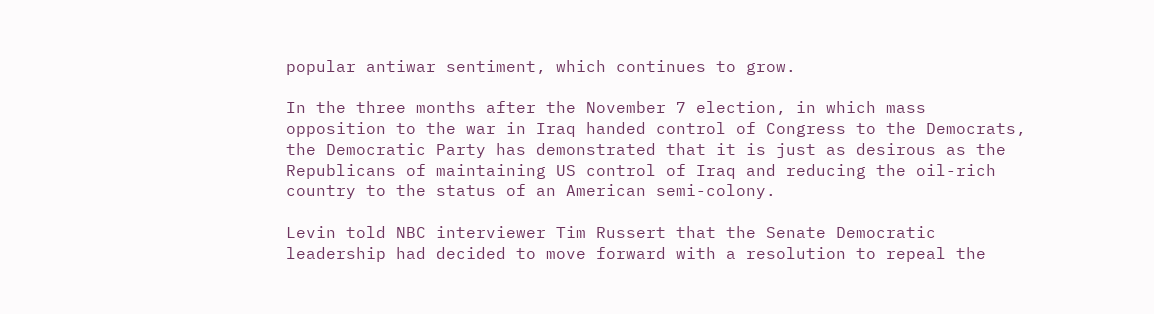popular antiwar sentiment, which continues to grow.

In the three months after the November 7 election, in which mass opposition to the war in Iraq handed control of Congress to the Democrats, the Democratic Party has demonstrated that it is just as desirous as the Republicans of maintaining US control of Iraq and reducing the oil-rich country to the status of an American semi-colony.

Levin told NBC interviewer Tim Russert that the Senate Democratic leadership had decided to move forward with a resolution to repeal the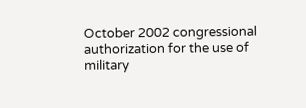October 2002 congressional authorization for the use of military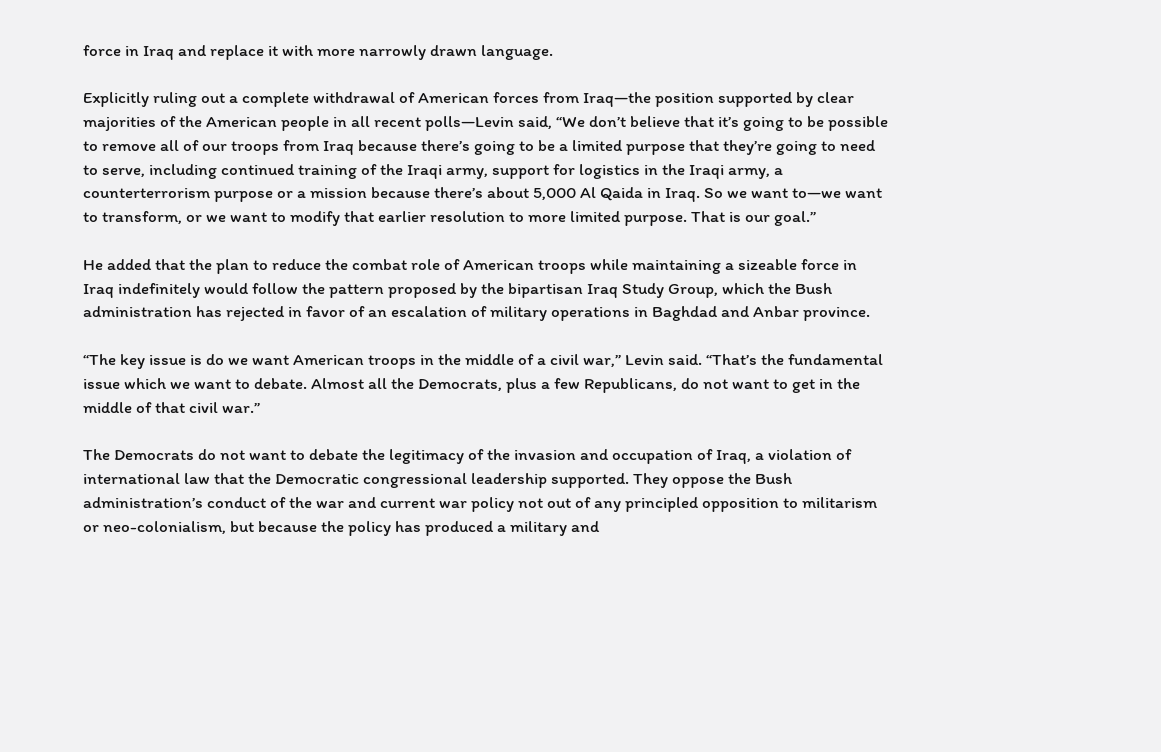force in Iraq and replace it with more narrowly drawn language.

Explicitly ruling out a complete withdrawal of American forces from Iraq—the position supported by clear majorities of the American people in all recent polls—Levin said, “We don’t believe that it’s going to be possible to remove all of our troops from Iraq because there’s going to be a limited purpose that they’re going to need to serve, including continued training of the Iraqi army, support for logistics in the Iraqi army, a counterterrorism purpose or a mission because there’s about 5,000 Al Qaida in Iraq. So we want to—we want to transform, or we want to modify that earlier resolution to more limited purpose. That is our goal.”

He added that the plan to reduce the combat role of American troops while maintaining a sizeable force in Iraq indefinitely would follow the pattern proposed by the bipartisan Iraq Study Group, which the Bush administration has rejected in favor of an escalation of military operations in Baghdad and Anbar province.

“The key issue is do we want American troops in the middle of a civil war,” Levin said. “That’s the fundamental issue which we want to debate. Almost all the Democrats, plus a few Republicans, do not want to get in the middle of that civil war.”

The Democrats do not want to debate the legitimacy of the invasion and occupation of Iraq, a violation of international law that the Democratic congressional leadership supported. They oppose the Bush administration’s conduct of the war and current war policy not out of any principled opposition to militarism or neo-colonialism, but because the policy has produced a military and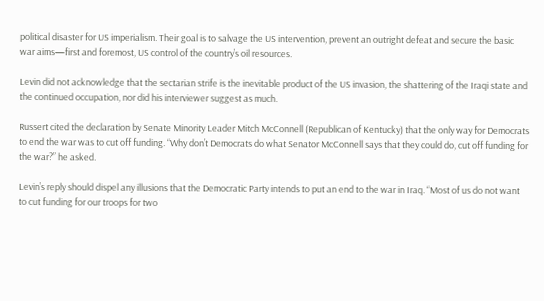political disaster for US imperialism. Their goal is to salvage the US intervention, prevent an outright defeat and secure the basic war aims—first and foremost, US control of the country’s oil resources.

Levin did not acknowledge that the sectarian strife is the inevitable product of the US invasion, the shattering of the Iraqi state and the continued occupation, nor did his interviewer suggest as much.

Russert cited the declaration by Senate Minority Leader Mitch McConnell (Republican of Kentucky) that the only way for Democrats to end the war was to cut off funding. “Why don’t Democrats do what Senator McConnell says that they could do, cut off funding for the war?” he asked.

Levin’s reply should dispel any illusions that the Democratic Party intends to put an end to the war in Iraq. “Most of us do not want to cut funding for our troops for two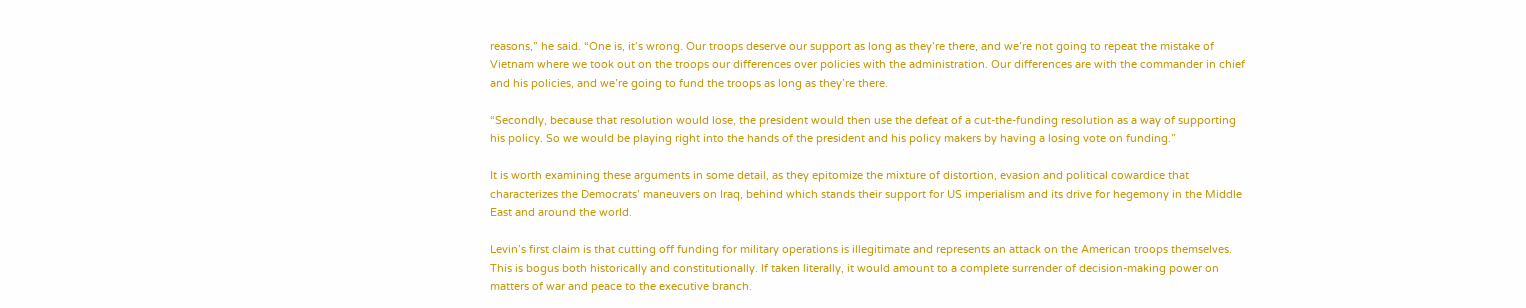reasons,” he said. “One is, it’s wrong. Our troops deserve our support as long as they’re there, and we’re not going to repeat the mistake of Vietnam where we took out on the troops our differences over policies with the administration. Our differences are with the commander in chief and his policies, and we’re going to fund the troops as long as they’re there.

“Secondly, because that resolution would lose, the president would then use the defeat of a cut-the-funding resolution as a way of supporting his policy. So we would be playing right into the hands of the president and his policy makers by having a losing vote on funding.”

It is worth examining these arguments in some detail, as they epitomize the mixture of distortion, evasion and political cowardice that characterizes the Democrats’ maneuvers on Iraq, behind which stands their support for US imperialism and its drive for hegemony in the Middle East and around the world.

Levin’s first claim is that cutting off funding for military operations is illegitimate and represents an attack on the American troops themselves. This is bogus both historically and constitutionally. If taken literally, it would amount to a complete surrender of decision-making power on matters of war and peace to the executive branch.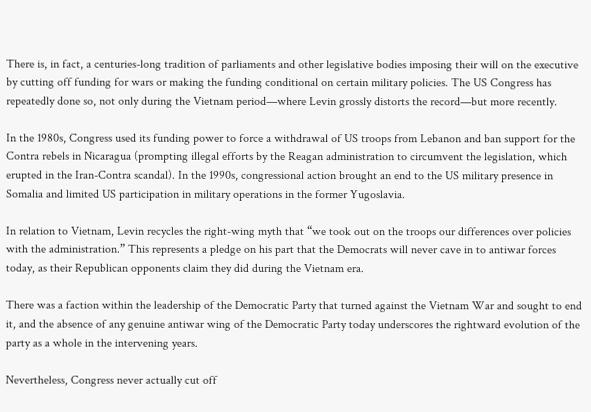There is, in fact, a centuries-long tradition of parliaments and other legislative bodies imposing their will on the executive by cutting off funding for wars or making the funding conditional on certain military policies. The US Congress has repeatedly done so, not only during the Vietnam period—where Levin grossly distorts the record—but more recently.

In the 1980s, Congress used its funding power to force a withdrawal of US troops from Lebanon and ban support for the Contra rebels in Nicaragua (prompting illegal efforts by the Reagan administration to circumvent the legislation, which erupted in the Iran-Contra scandal). In the 1990s, congressional action brought an end to the US military presence in Somalia and limited US participation in military operations in the former Yugoslavia.

In relation to Vietnam, Levin recycles the right-wing myth that “we took out on the troops our differences over policies with the administration.” This represents a pledge on his part that the Democrats will never cave in to antiwar forces today, as their Republican opponents claim they did during the Vietnam era.

There was a faction within the leadership of the Democratic Party that turned against the Vietnam War and sought to end it, and the absence of any genuine antiwar wing of the Democratic Party today underscores the rightward evolution of the party as a whole in the intervening years.

Nevertheless, Congress never actually cut off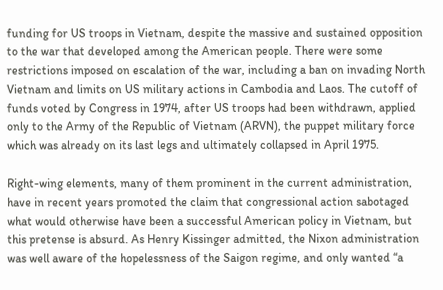funding for US troops in Vietnam, despite the massive and sustained opposition to the war that developed among the American people. There were some restrictions imposed on escalation of the war, including a ban on invading North Vietnam and limits on US military actions in Cambodia and Laos. The cutoff of funds voted by Congress in 1974, after US troops had been withdrawn, applied only to the Army of the Republic of Vietnam (ARVN), the puppet military force which was already on its last legs and ultimately collapsed in April 1975.

Right-wing elements, many of them prominent in the current administration, have in recent years promoted the claim that congressional action sabotaged what would otherwise have been a successful American policy in Vietnam, but this pretense is absurd. As Henry Kissinger admitted, the Nixon administration was well aware of the hopelessness of the Saigon regime, and only wanted “a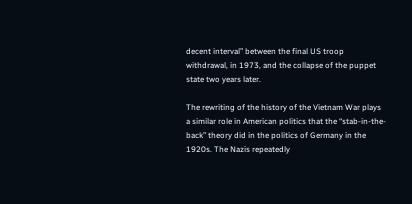decent interval” between the final US troop withdrawal, in 1973, and the collapse of the puppet state two years later.

The rewriting of the history of the Vietnam War plays a similar role in American politics that the “stab-in-the-back” theory did in the politics of Germany in the 1920s. The Nazis repeatedly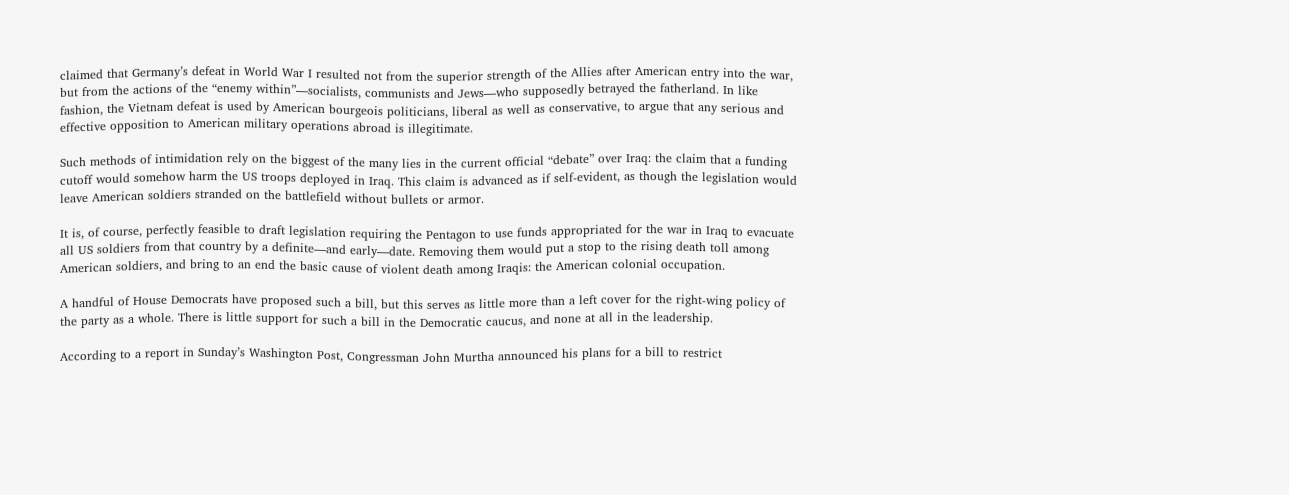claimed that Germany’s defeat in World War I resulted not from the superior strength of the Allies after American entry into the war, but from the actions of the “enemy within”—socialists, communists and Jews—who supposedly betrayed the fatherland. In like fashion, the Vietnam defeat is used by American bourgeois politicians, liberal as well as conservative, to argue that any serious and effective opposition to American military operations abroad is illegitimate.

Such methods of intimidation rely on the biggest of the many lies in the current official “debate” over Iraq: the claim that a funding cutoff would somehow harm the US troops deployed in Iraq. This claim is advanced as if self-evident, as though the legislation would leave American soldiers stranded on the battlefield without bullets or armor.

It is, of course, perfectly feasible to draft legislation requiring the Pentagon to use funds appropriated for the war in Iraq to evacuate all US soldiers from that country by a definite—and early—date. Removing them would put a stop to the rising death toll among American soldiers, and bring to an end the basic cause of violent death among Iraqis: the American colonial occupation.

A handful of House Democrats have proposed such a bill, but this serves as little more than a left cover for the right-wing policy of the party as a whole. There is little support for such a bill in the Democratic caucus, and none at all in the leadership.

According to a report in Sunday’s Washington Post, Congressman John Murtha announced his plans for a bill to restrict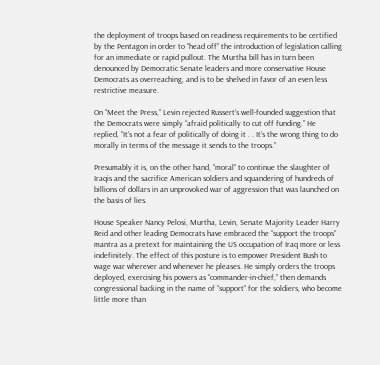the deployment of troops based on readiness requirements to be certified by the Pentagon in order to “head off” the introduction of legislation calling for an immediate or rapid pullout. The Murtha bill has in turn been denounced by Democratic Senate leaders and more conservative House Democrats as overreaching, and is to be shelved in favor of an even less restrictive measure.

On “Meet the Press,” Levin rejected Russert’s well-founded suggestion that the Democrats were simply “afraid politically to cut off funding.” He replied, “It’s not a fear of politically of doing it . . It’s the wrong thing to do morally in terms of the message it sends to the troops.”

Presumably it is, on the other hand, “moral” to continue the slaughter of Iraqis and the sacrifice American soldiers and squandering of hundreds of billions of dollars in an unprovoked war of aggression that was launched on the basis of lies.

House Speaker Nancy Pelosi, Murtha, Levin, Senate Majority Leader Harry Reid and other leading Democrats have embraced the “support the troops” mantra as a pretext for maintaining the US occupation of Iraq more or less indefinitely. The effect of this posture is to empower President Bush to wage war wherever and whenever he pleases. He simply orders the troops deployed, exercising his powers as “commander-in-chief,” then demands congressional backing in the name of “support” for the soldiers, who become little more than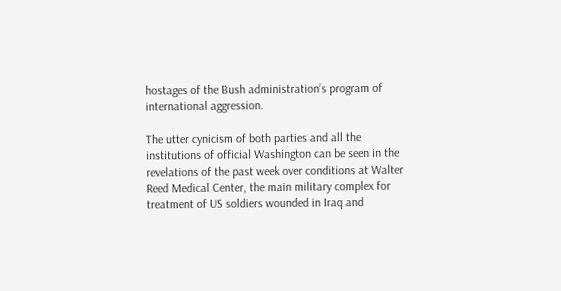hostages of the Bush administration’s program of international aggression.

The utter cynicism of both parties and all the institutions of official Washington can be seen in the revelations of the past week over conditions at Walter Reed Medical Center, the main military complex for treatment of US soldiers wounded in Iraq and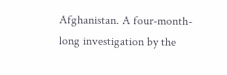Afghanistan. A four-month-long investigation by the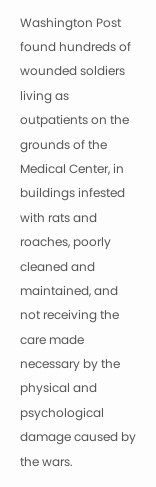Washington Post found hundreds of wounded soldiers living as outpatients on the grounds of the Medical Center, in buildings infested with rats and roaches, poorly cleaned and maintained, and not receiving the care made necessary by the physical and psychological damage caused by the wars.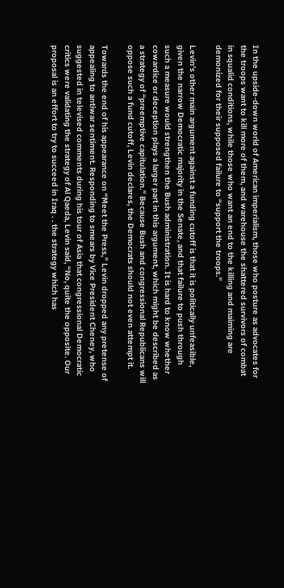In the upside-down world of American imperialism, those who posture as advocates for the troops want to kill more of them, and warehouse the shattered survivors of combat in squalid conditions, while those who want an end to the killing and maiming are demonized for their supposed failure to “support the troops.”

Levin’s other main argument against a funding cutoff is that it is politically unfeasible, given the narrow Democratic majority in the Senate, and that failure to push through such a measure would strengthen the Bush administration. It is hard to know whether cowardice or deception plays a larger part in this argument, which might be described as a strategy of “preemptive capitulation.” Because Bush and congressional Republicans will oppose such a fund cutoff, Levin declares, the Democrats should not even attempt it.

Towards the end of his appearance on “Meet the Press,” Levin dropped any pretense of appealing to antiwar sentiment. Responding to smears by Vice President Cheney, who suggested in televised comments during his tour of Asia that congressional Democratic critics were validating the strategy of Al Qaeda, Levin said, “No, quite the opposite. Our proposal is an effort to try to succeed in Iraq . . the strategy which has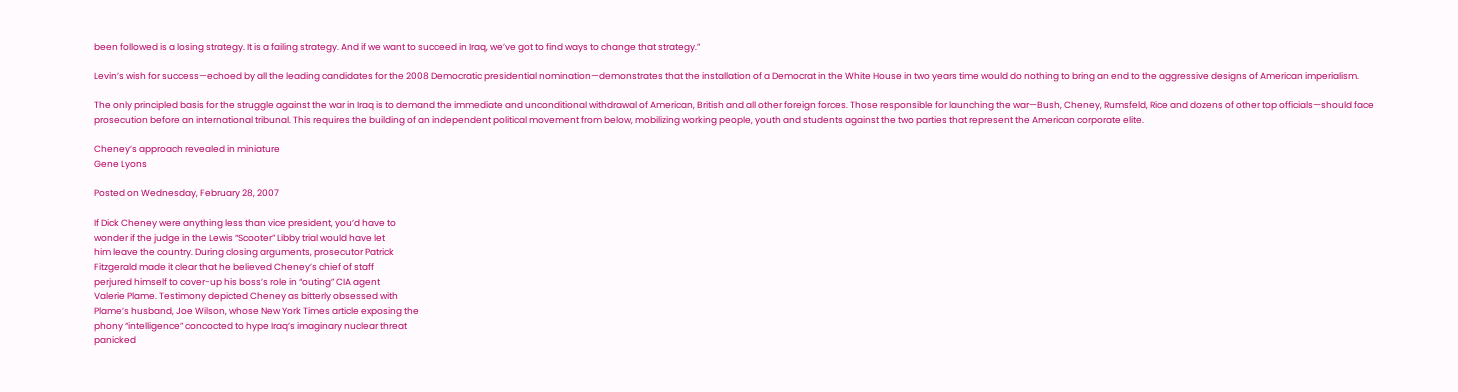been followed is a losing strategy. It is a failing strategy. And if we want to succeed in Iraq, we’ve got to find ways to change that strategy.”

Levin’s wish for success—echoed by all the leading candidates for the 2008 Democratic presidential nomination—demonstrates that the installation of a Democrat in the White House in two years time would do nothing to bring an end to the aggressive designs of American imperialism.

The only principled basis for the struggle against the war in Iraq is to demand the immediate and unconditional withdrawal of American, British and all other foreign forces. Those responsible for launching the war—Bush, Cheney, Rumsfeld, Rice and dozens of other top officials—should face prosecution before an international tribunal. This requires the building of an independent political movement from below, mobilizing working people, youth and students against the two parties that represent the American corporate elite.

Cheney’s approach revealed in miniature
Gene Lyons

Posted on Wednesday, February 28, 2007

If Dick Cheney were anything less than vice president, you’d have to
wonder if the judge in the Lewis “Scooter” Libby trial would have let
him leave the country. During closing arguments, prosecutor Patrick
Fitzgerald made it clear that he believed Cheney’s chief of staff
perjured himself to cover-up his boss’s role in “outing” CIA agent
Valerie Plame. Testimony depicted Cheney as bitterly obsessed with
Plame’s husband, Joe Wilson, whose New York Times article exposing the
phony “intelligence” concocted to hype Iraq’s imaginary nuclear threat
panicked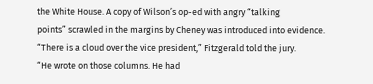the White House. A copy of Wilson’s op-ed with angry “talking
points” scrawled in the margins by Cheney was introduced into evidence.
“There is a cloud over the vice president,” Fitzgerald told the jury.
“He wrote on those columns. He had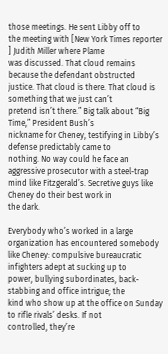those meetings. He sent Libby off to
the meeting with [New York Times reporter ] Judith Miller where Plame
was discussed. That cloud remains because the defendant obstructed
justice. That cloud is there. That cloud is something that we just can’t
pretend isn’t there.” Big talk about “Big Time,” President Bush’s
nickname for Cheney, testifying in Libby’s defense predictably came to
nothing. No way could he face an aggressive prosecutor with a steel-trap
mind like Fitzgerald’s. Secretive guys like Cheney do their best work in
the dark.

Everybody who’s worked in a large organization has encountered somebody
like Cheney: compulsive bureaucratic infighters adept at sucking up to
power, bullying subordinates, back-stabbing and office intrigue; the
kind who show up at the office on Sunday to rifle rivals’ desks. If not
controlled, they’re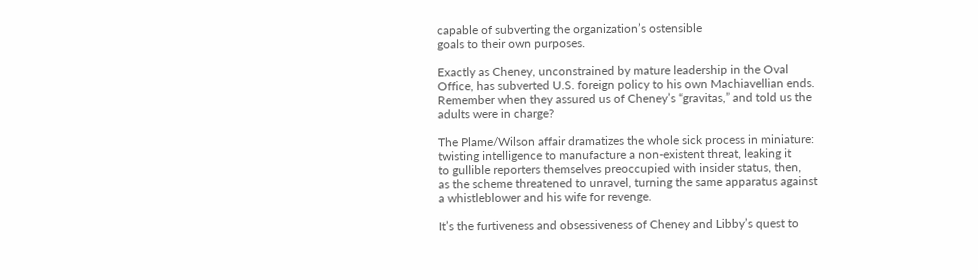capable of subverting the organization’s ostensible
goals to their own purposes.

Exactly as Cheney, unconstrained by mature leadership in the Oval
Office, has subverted U.S. foreign policy to his own Machiavellian ends.
Remember when they assured us of Cheney’s “gravitas,” and told us the
adults were in charge?

The Plame/Wilson affair dramatizes the whole sick process in miniature:
twisting intelligence to manufacture a non-existent threat, leaking it
to gullible reporters themselves preoccupied with insider status, then,
as the scheme threatened to unravel, turning the same apparatus against
a whistleblower and his wife for revenge.

It’s the furtiveness and obsessiveness of Cheney and Libby’s quest to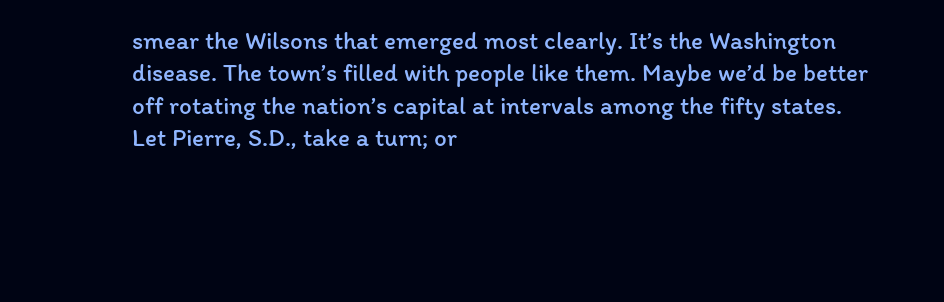smear the Wilsons that emerged most clearly. It’s the Washington
disease. The town’s filled with people like them. Maybe we’d be better
off rotating the nation’s capital at intervals among the fifty states.
Let Pierre, S.D., take a turn; or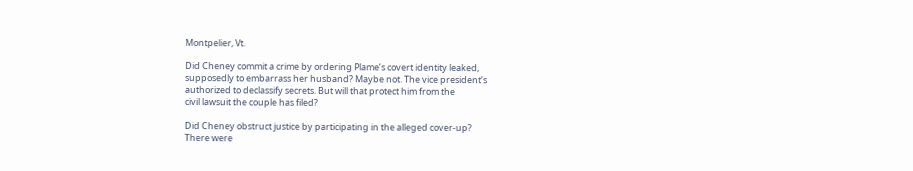Montpelier, Vt.

Did Cheney commit a crime by ordering Plame’s covert identity leaked,
supposedly to embarrass her husband? Maybe not. The vice president’s
authorized to declassify secrets. But will that protect him from the
civil lawsuit the couple has filed?

Did Cheney obstruct justice by participating in the alleged cover-up?
There were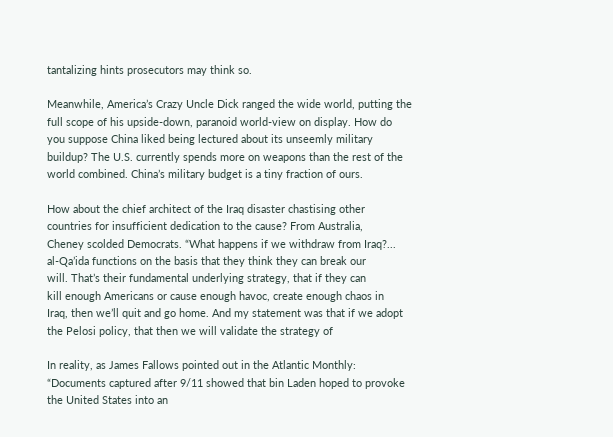tantalizing hints prosecutors may think so.

Meanwhile, America’s Crazy Uncle Dick ranged the wide world, putting the
full scope of his upside-down, paranoid world-view on display. How do
you suppose China liked being lectured about its unseemly military
buildup? The U.S. currently spends more on weapons than the rest of the
world combined. China’s military budget is a tiny fraction of ours.

How about the chief architect of the Iraq disaster chastising other
countries for insufficient dedication to the cause? From Australia,
Cheney scolded Democrats. “What happens if we withdraw from Iraq?...
al-Qa’ida functions on the basis that they think they can break our
will. That’s their fundamental underlying strategy, that if they can
kill enough Americans or cause enough havoc, create enough chaos in
Iraq, then we’ll quit and go home. And my statement was that if we adopt
the Pelosi policy, that then we will validate the strategy of

In reality, as James Fallows pointed out in the Atlantic Monthly:
“Documents captured after 9/11 showed that bin Laden hoped to provoke
the United States into an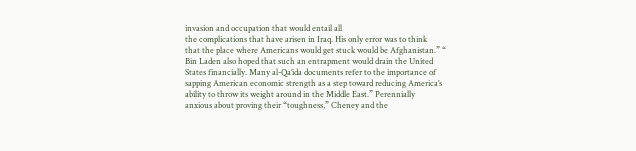invasion and occupation that would entail all
the complications that have arisen in Iraq. His only error was to think
that the place where Americans would get stuck would be Afghanistan.” “
Bin Laden also hoped that such an entrapment would drain the United
States financially. Many al-Qa’ida documents refer to the importance of
sapping American economic strength as a step toward reducing America’s
ability to throw its weight around in the Middle East.” Perennially
anxious about proving their “toughness,” Cheney and the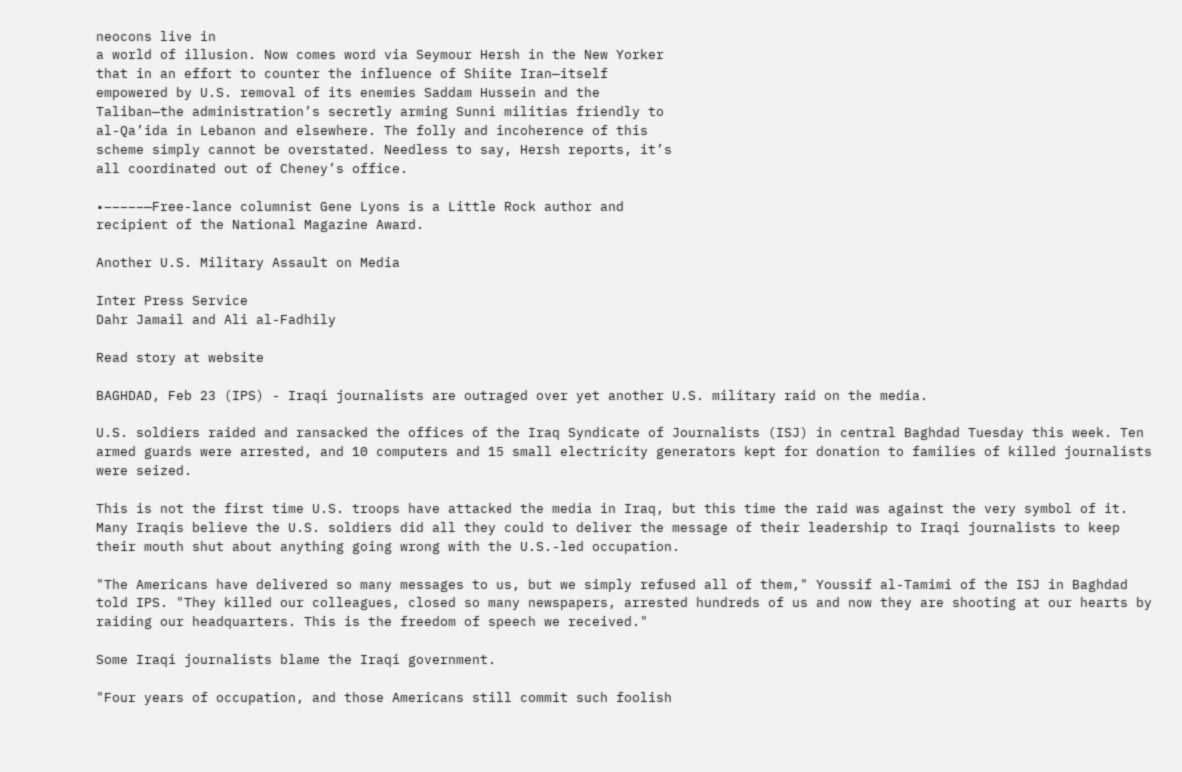neocons live in
a world of illusion. Now comes word via Seymour Hersh in the New Yorker
that in an effort to counter the influence of Shiite Iran—itself
empowered by U.S. removal of its enemies Saddam Hussein and the
Taliban—the administration’s secretly arming Sunni militias friendly to
al-Qa’ida in Lebanon and elsewhere. The folly and incoherence of this
scheme simply cannot be overstated. Needless to say, Hersh reports, it’s
all coordinated out of Cheney’s office.

•–––––—Free-lance columnist Gene Lyons is a Little Rock author and
recipient of the National Magazine Award.

Another U.S. Military Assault on Media

Inter Press Service
Dahr Jamail and Ali al-Fadhily

Read story at website

BAGHDAD, Feb 23 (IPS) - Iraqi journalists are outraged over yet another U.S. military raid on the media.

U.S. soldiers raided and ransacked the offices of the Iraq Syndicate of Journalists (ISJ) in central Baghdad Tuesday this week. Ten armed guards were arrested, and 10 computers and 15 small electricity generators kept for donation to families of killed journalists were seized.

This is not the first time U.S. troops have attacked the media in Iraq, but this time the raid was against the very symbol of it. Many Iraqis believe the U.S. soldiers did all they could to deliver the message of their leadership to Iraqi journalists to keep their mouth shut about anything going wrong with the U.S.-led occupation.

"The Americans have delivered so many messages to us, but we simply refused all of them," Youssif al-Tamimi of the ISJ in Baghdad told IPS. "They killed our colleagues, closed so many newspapers, arrested hundreds of us and now they are shooting at our hearts by raiding our headquarters. This is the freedom of speech we received."

Some Iraqi journalists blame the Iraqi government.

"Four years of occupation, and those Americans still commit such foolish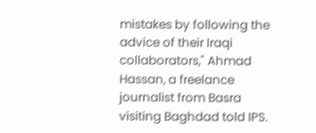mistakes by following the advice of their Iraqi collaborators," Ahmad Hassan, a freelance journalist from Basra visiting Baghdad told IPS.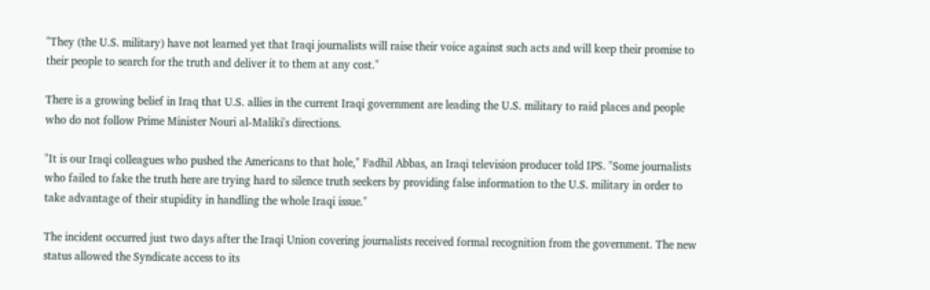"They (the U.S. military) have not learned yet that Iraqi journalists will raise their voice against such acts and will keep their promise to their people to search for the truth and deliver it to them at any cost."

There is a growing belief in Iraq that U.S. allies in the current Iraqi government are leading the U.S. military to raid places and people who do not follow Prime Minister Nouri al-Maliki's directions.

"It is our Iraqi colleagues who pushed the Americans to that hole," Fadhil Abbas, an Iraqi television producer told IPS. "Some journalists who failed to fake the truth here are trying hard to silence truth seekers by providing false information to the U.S. military in order to take advantage of their stupidity in handling the whole Iraqi issue."

The incident occurred just two days after the Iraqi Union covering journalists received formal recognition from the government. The new status allowed the Syndicate access to its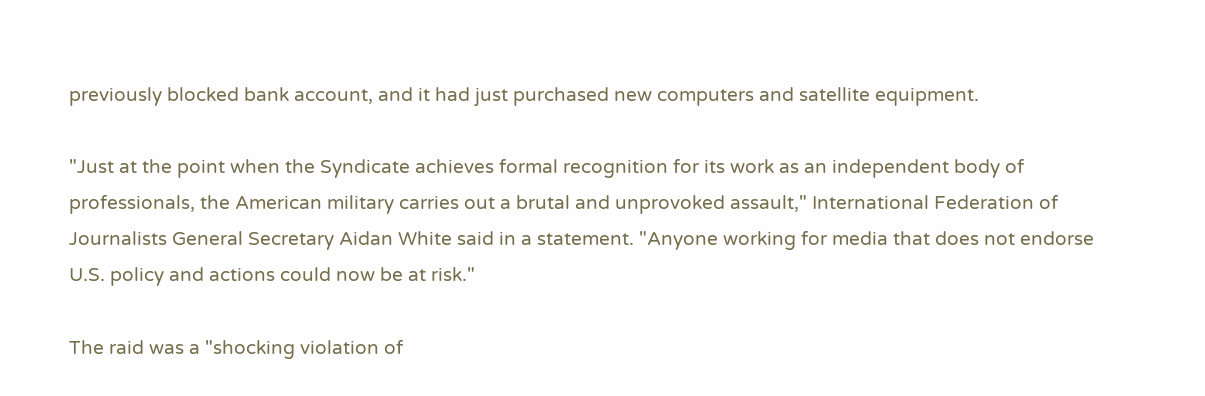previously blocked bank account, and it had just purchased new computers and satellite equipment.

"Just at the point when the Syndicate achieves formal recognition for its work as an independent body of professionals, the American military carries out a brutal and unprovoked assault," International Federation of Journalists General Secretary Aidan White said in a statement. "Anyone working for media that does not endorse U.S. policy and actions could now be at risk."

The raid was a "shocking violation of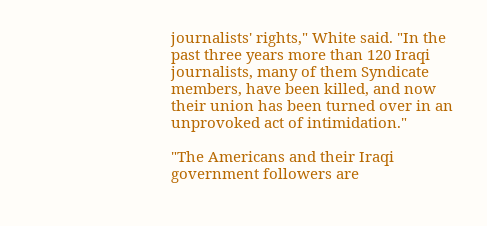journalists' rights," White said. "In the past three years more than 120 Iraqi journalists, many of them Syndicate members, have been killed, and now their union has been turned over in an unprovoked act of intimidation."

"The Americans and their Iraqi government followers are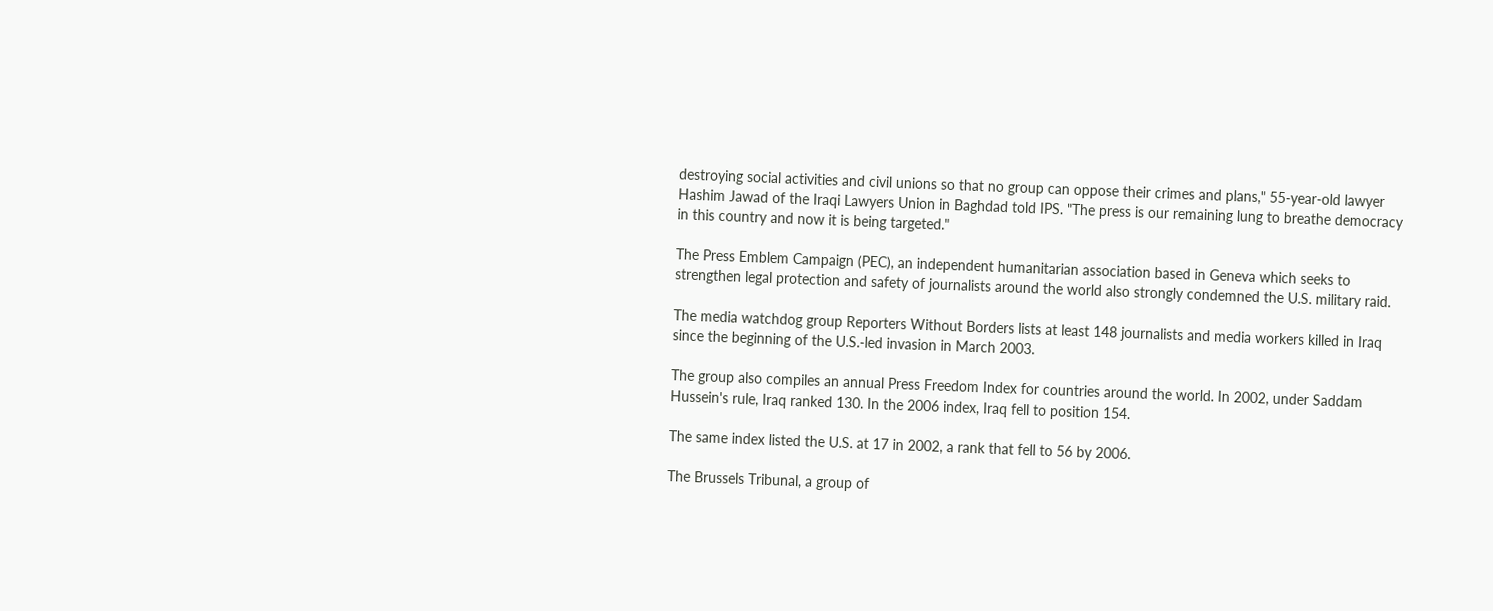destroying social activities and civil unions so that no group can oppose their crimes and plans," 55-year-old lawyer Hashim Jawad of the Iraqi Lawyers Union in Baghdad told IPS. "The press is our remaining lung to breathe democracy in this country and now it is being targeted."

The Press Emblem Campaign (PEC), an independent humanitarian association based in Geneva which seeks to strengthen legal protection and safety of journalists around the world also strongly condemned the U.S. military raid.

The media watchdog group Reporters Without Borders lists at least 148 journalists and media workers killed in Iraq since the beginning of the U.S.-led invasion in March 2003.

The group also compiles an annual Press Freedom Index for countries around the world. In 2002, under Saddam Hussein's rule, Iraq ranked 130. In the 2006 index, Iraq fell to position 154.

The same index listed the U.S. at 17 in 2002, a rank that fell to 56 by 2006.

The Brussels Tribunal, a group of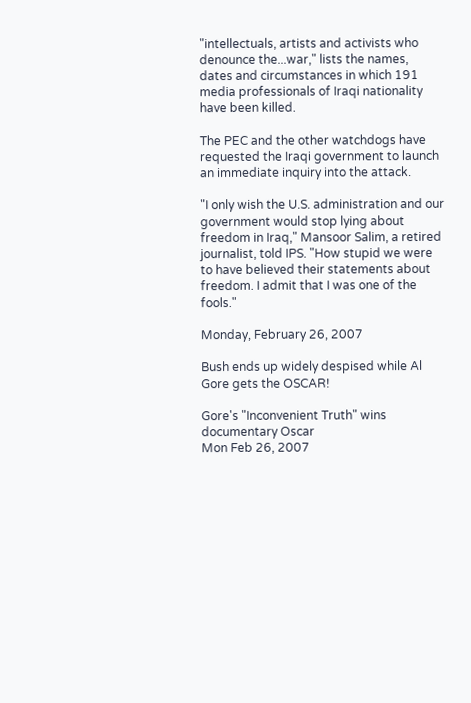"intellectuals, artists and activists who denounce the...war," lists the names, dates and circumstances in which 191 media professionals of Iraqi nationality have been killed.

The PEC and the other watchdogs have requested the Iraqi government to launch an immediate inquiry into the attack.

"I only wish the U.S. administration and our government would stop lying about freedom in Iraq," Mansoor Salim, a retired journalist, told IPS. "How stupid we were to have believed their statements about freedom. I admit that I was one of the fools."

Monday, February 26, 2007

Bush ends up widely despised while Al Gore gets the OSCAR!

Gore's "Inconvenient Truth" wins documentary Oscar
Mon Feb 26, 2007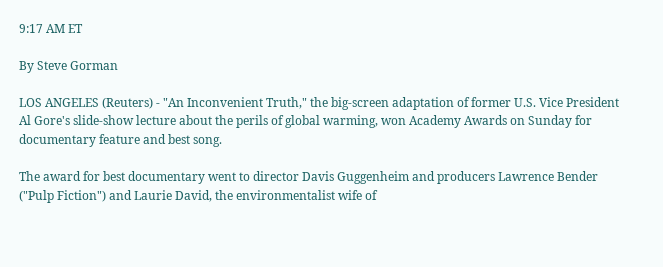9:17 AM ET

By Steve Gorman

LOS ANGELES (Reuters) - "An Inconvenient Truth," the big-screen adaptation of former U.S. Vice President Al Gore's slide-show lecture about the perils of global warming, won Academy Awards on Sunday for documentary feature and best song.

The award for best documentary went to director Davis Guggenheim and producers Lawrence Bender ("Pulp Fiction") and Laurie David, the environmentalist wife of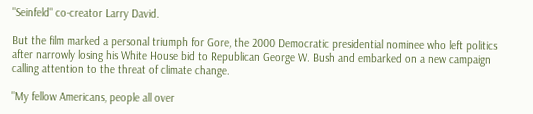"Seinfeld" co-creator Larry David.

But the film marked a personal triumph for Gore, the 2000 Democratic presidential nominee who left politics after narrowly losing his White House bid to Republican George W. Bush and embarked on a new campaign calling attention to the threat of climate change.

"My fellow Americans, people all over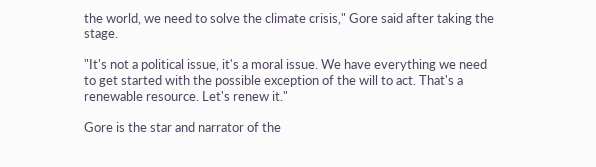the world, we need to solve the climate crisis," Gore said after taking the stage.

"It's not a political issue, it's a moral issue. We have everything we need to get started with the possible exception of the will to act. That's a renewable resource. Let's renew it."

Gore is the star and narrator of the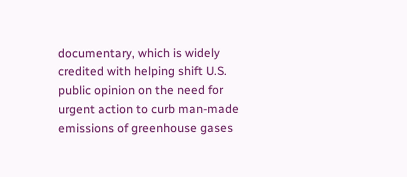documentary, which is widely credited with helping shift U.S. public opinion on the need for urgent action to curb man-made emissions of greenhouse gases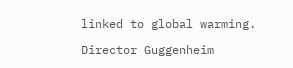linked to global warming.

Director Guggenheim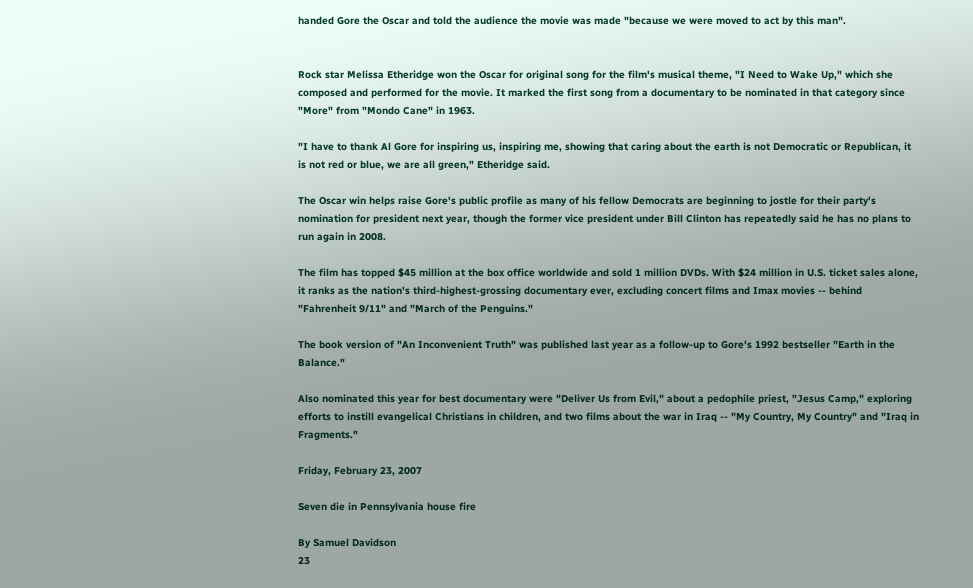handed Gore the Oscar and told the audience the movie was made "because we were moved to act by this man".


Rock star Melissa Etheridge won the Oscar for original song for the film's musical theme, "I Need to Wake Up," which she composed and performed for the movie. It marked the first song from a documentary to be nominated in that category since "More" from "Mondo Cane" in 1963.

"I have to thank Al Gore for inspiring us, inspiring me, showing that caring about the earth is not Democratic or Republican, it is not red or blue, we are all green," Etheridge said.

The Oscar win helps raise Gore's public profile as many of his fellow Democrats are beginning to jostle for their party's nomination for president next year, though the former vice president under Bill Clinton has repeatedly said he has no plans to run again in 2008.

The film has topped $45 million at the box office worldwide and sold 1 million DVDs. With $24 million in U.S. ticket sales alone, it ranks as the nation's third-highest-grossing documentary ever, excluding concert films and Imax movies -- behind "Fahrenheit 9/11" and "March of the Penguins."

The book version of "An Inconvenient Truth" was published last year as a follow-up to Gore's 1992 bestseller "Earth in the Balance."

Also nominated this year for best documentary were "Deliver Us from Evil," about a pedophile priest, "Jesus Camp," exploring efforts to instill evangelical Christians in children, and two films about the war in Iraq -- "My Country, My Country" and "Iraq in Fragments."

Friday, February 23, 2007

Seven die in Pennsylvania house fire

By Samuel Davidson
23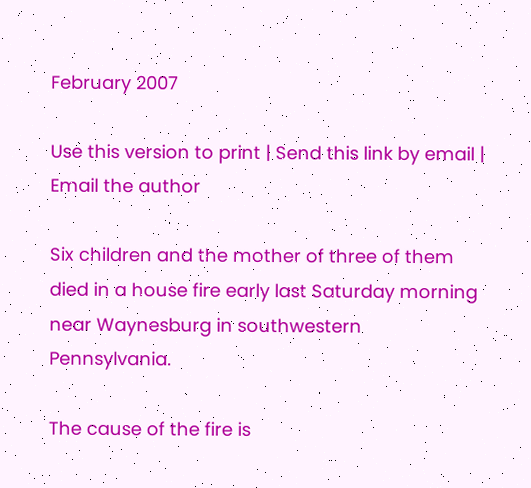February 2007

Use this version to print | Send this link by email | Email the author

Six children and the mother of three of them died in a house fire early last Saturday morning near Waynesburg in southwestern Pennsylvania.

The cause of the fire is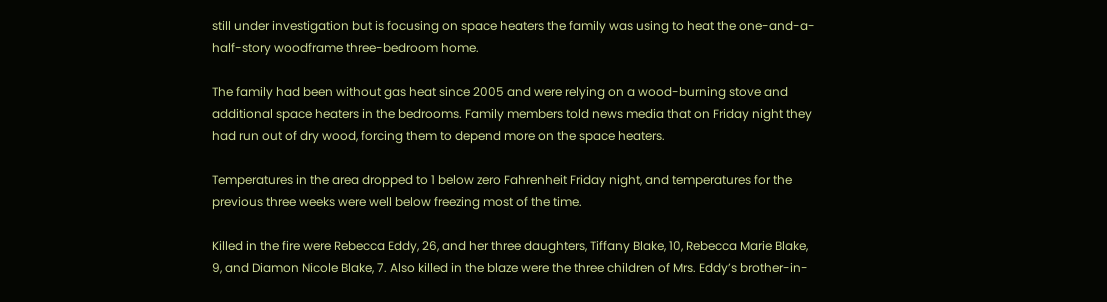still under investigation but is focusing on space heaters the family was using to heat the one-and-a-half-story woodframe three-bedroom home.

The family had been without gas heat since 2005 and were relying on a wood-burning stove and additional space heaters in the bedrooms. Family members told news media that on Friday night they had run out of dry wood, forcing them to depend more on the space heaters.

Temperatures in the area dropped to 1 below zero Fahrenheit Friday night, and temperatures for the previous three weeks were well below freezing most of the time.

Killed in the fire were Rebecca Eddy, 26, and her three daughters, Tiffany Blake, 10, Rebecca Marie Blake, 9, and Diamon Nicole Blake, 7. Also killed in the blaze were the three children of Mrs. Eddy’s brother-in-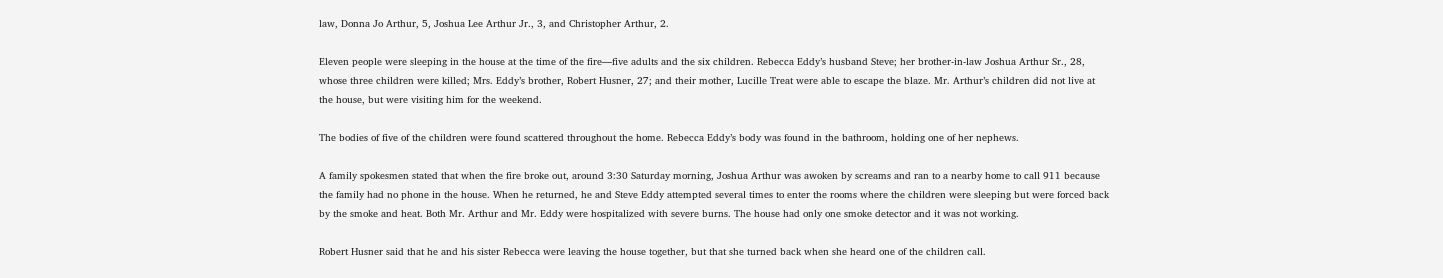law, Donna Jo Arthur, 5, Joshua Lee Arthur Jr., 3, and Christopher Arthur, 2.

Eleven people were sleeping in the house at the time of the fire—five adults and the six children. Rebecca Eddy’s husband Steve; her brother-in-law Joshua Arthur Sr., 28, whose three children were killed; Mrs. Eddy’s brother, Robert Husner, 27; and their mother, Lucille Treat were able to escape the blaze. Mr. Arthur’s children did not live at the house, but were visiting him for the weekend.

The bodies of five of the children were found scattered throughout the home. Rebecca Eddy’s body was found in the bathroom, holding one of her nephews.

A family spokesmen stated that when the fire broke out, around 3:30 Saturday morning, Joshua Arthur was awoken by screams and ran to a nearby home to call 911 because the family had no phone in the house. When he returned, he and Steve Eddy attempted several times to enter the rooms where the children were sleeping but were forced back by the smoke and heat. Both Mr. Arthur and Mr. Eddy were hospitalized with severe burns. The house had only one smoke detector and it was not working.

Robert Husner said that he and his sister Rebecca were leaving the house together, but that she turned back when she heard one of the children call.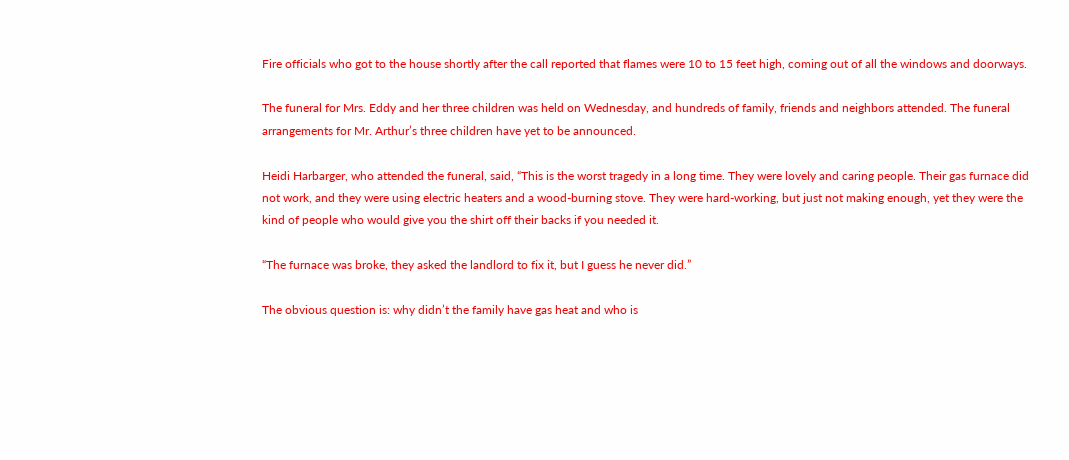Fire officials who got to the house shortly after the call reported that flames were 10 to 15 feet high, coming out of all the windows and doorways.

The funeral for Mrs. Eddy and her three children was held on Wednesday, and hundreds of family, friends and neighbors attended. The funeral arrangements for Mr. Arthur’s three children have yet to be announced.

Heidi Harbarger, who attended the funeral, said, “This is the worst tragedy in a long time. They were lovely and caring people. Their gas furnace did not work, and they were using electric heaters and a wood-burning stove. They were hard-working, but just not making enough, yet they were the kind of people who would give you the shirt off their backs if you needed it.

“The furnace was broke, they asked the landlord to fix it, but I guess he never did.”

The obvious question is: why didn’t the family have gas heat and who is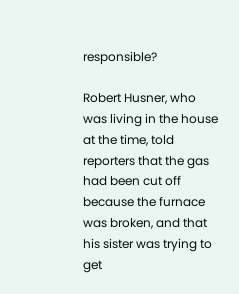responsible?

Robert Husner, who was living in the house at the time, told reporters that the gas had been cut off because the furnace was broken, and that his sister was trying to get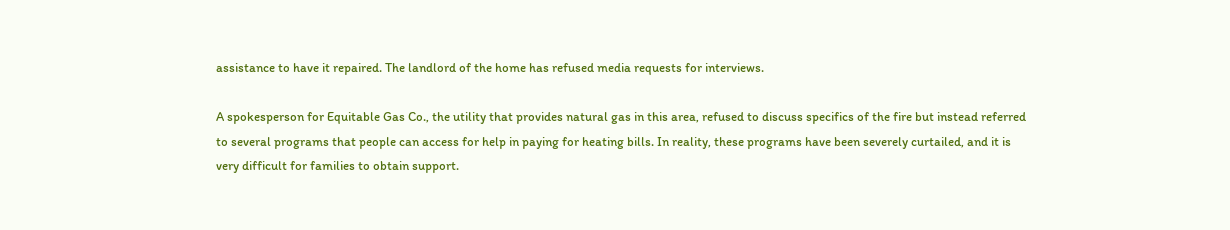assistance to have it repaired. The landlord of the home has refused media requests for interviews.

A spokesperson for Equitable Gas Co., the utility that provides natural gas in this area, refused to discuss specifics of the fire but instead referred to several programs that people can access for help in paying for heating bills. In reality, these programs have been severely curtailed, and it is very difficult for families to obtain support.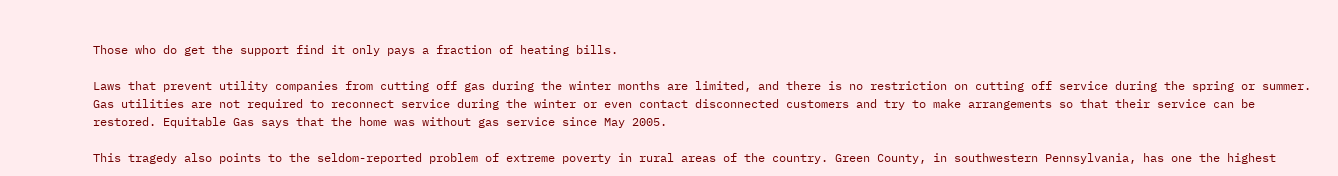Those who do get the support find it only pays a fraction of heating bills.

Laws that prevent utility companies from cutting off gas during the winter months are limited, and there is no restriction on cutting off service during the spring or summer. Gas utilities are not required to reconnect service during the winter or even contact disconnected customers and try to make arrangements so that their service can be restored. Equitable Gas says that the home was without gas service since May 2005.

This tragedy also points to the seldom-reported problem of extreme poverty in rural areas of the country. Green County, in southwestern Pennsylvania, has one the highest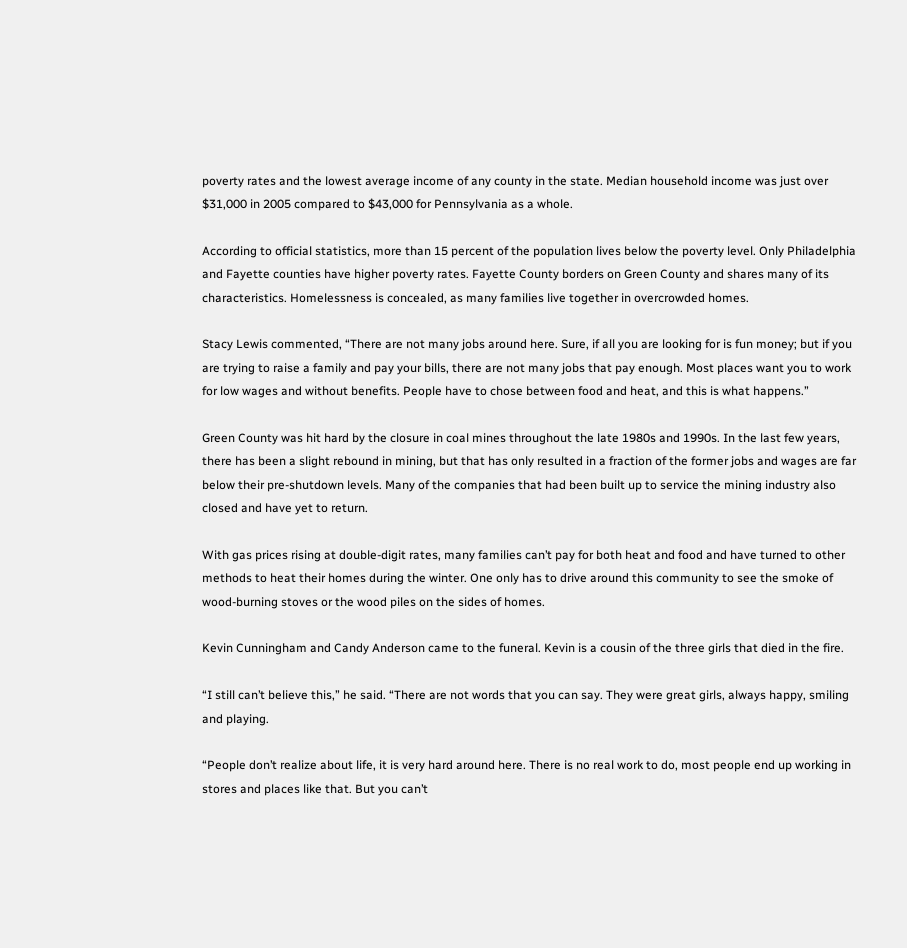poverty rates and the lowest average income of any county in the state. Median household income was just over $31,000 in 2005 compared to $43,000 for Pennsylvania as a whole.

According to official statistics, more than 15 percent of the population lives below the poverty level. Only Philadelphia and Fayette counties have higher poverty rates. Fayette County borders on Green County and shares many of its characteristics. Homelessness is concealed, as many families live together in overcrowded homes.

Stacy Lewis commented, “There are not many jobs around here. Sure, if all you are looking for is fun money; but if you are trying to raise a family and pay your bills, there are not many jobs that pay enough. Most places want you to work for low wages and without benefits. People have to chose between food and heat, and this is what happens.”

Green County was hit hard by the closure in coal mines throughout the late 1980s and 1990s. In the last few years, there has been a slight rebound in mining, but that has only resulted in a fraction of the former jobs and wages are far below their pre-shutdown levels. Many of the companies that had been built up to service the mining industry also closed and have yet to return.

With gas prices rising at double-digit rates, many families can’t pay for both heat and food and have turned to other methods to heat their homes during the winter. One only has to drive around this community to see the smoke of wood-burning stoves or the wood piles on the sides of homes.

Kevin Cunningham and Candy Anderson came to the funeral. Kevin is a cousin of the three girls that died in the fire.

“I still can’t believe this,” he said. “There are not words that you can say. They were great girls, always happy, smiling and playing.

“People don’t realize about life, it is very hard around here. There is no real work to do, most people end up working in stores and places like that. But you can’t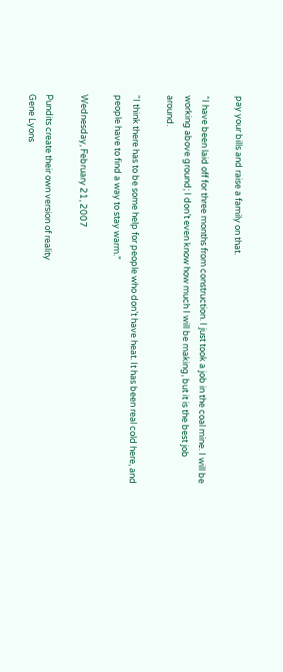pay your bills and raise a family on that.

“I have been laid off for three months from construction. I just took a job in the coal mine. I will be working above ground; I don’t even know how much I will be making, but it is the best job around.

“I think there has to be some help for people who don’t have heat. It has been real cold here, and people have to find a way to stay warm.”

Wednesday, February 21, 2007

Pundits create their own version of reality
Gene Lyons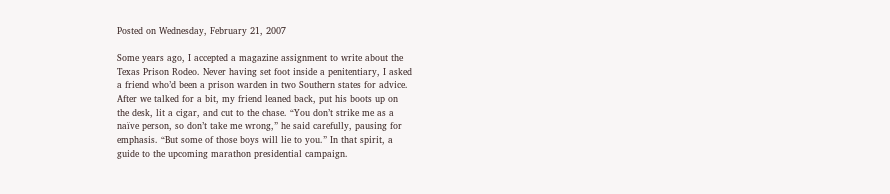Posted on Wednesday, February 21, 2007

Some years ago, I accepted a magazine assignment to write about the
Texas Prison Rodeo. Never having set foot inside a penitentiary, I asked
a friend who’d been a prison warden in two Southern states for advice.
After we talked for a bit, my friend leaned back, put his boots up on
the desk, lit a cigar, and cut to the chase. “You don’t strike me as a
naïve person, so don’t take me wrong,” he said carefully, pausing for
emphasis. “But some of those boys will lie to you.” In that spirit, a
guide to the upcoming marathon presidential campaign.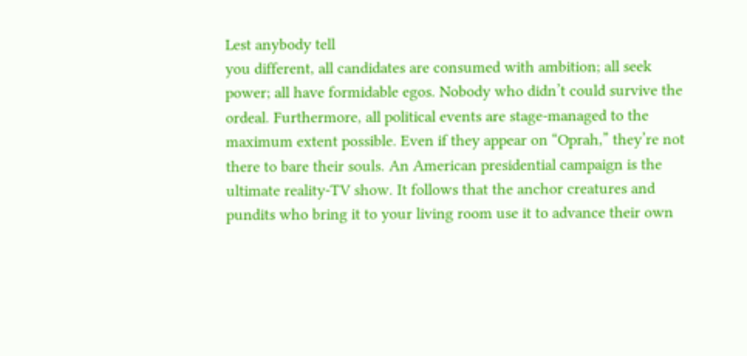Lest anybody tell
you different, all candidates are consumed with ambition; all seek
power; all have formidable egos. Nobody who didn’t could survive the
ordeal. Furthermore, all political events are stage-managed to the
maximum extent possible. Even if they appear on “Oprah,” they’re not
there to bare their souls. An American presidential campaign is the
ultimate reality-TV show. It follows that the anchor creatures and
pundits who bring it to your living room use it to advance their own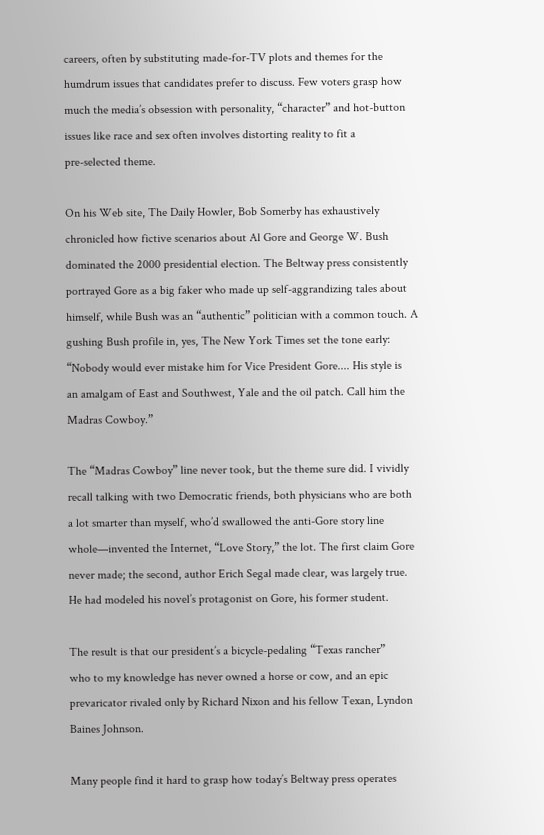careers, often by substituting made-for-TV plots and themes for the
humdrum issues that candidates prefer to discuss. Few voters grasp how
much the media’s obsession with personality, “character” and hot-button
issues like race and sex often involves distorting reality to fit a
pre-selected theme.

On his Web site, The Daily Howler, Bob Somerby has exhaustively
chronicled how fictive scenarios about Al Gore and George W. Bush
dominated the 2000 presidential election. The Beltway press consistently
portrayed Gore as a big faker who made up self-aggrandizing tales about
himself, while Bush was an “authentic” politician with a common touch. A
gushing Bush profile in, yes, The New York Times set the tone early:
“Nobody would ever mistake him for Vice President Gore.... His style is
an amalgam of East and Southwest, Yale and the oil patch. Call him the
Madras Cowboy.”

The “Madras Cowboy” line never took, but the theme sure did. I vividly
recall talking with two Democratic friends, both physicians who are both
a lot smarter than myself, who’d swallowed the anti-Gore story line
whole—invented the Internet, “Love Story,” the lot. The first claim Gore
never made; the second, author Erich Segal made clear, was largely true.
He had modeled his novel’s protagonist on Gore, his former student.

The result is that our president’s a bicycle-pedaling “Texas rancher”
who to my knowledge has never owned a horse or cow, and an epic
prevaricator rivaled only by Richard Nixon and his fellow Texan, Lyndon
Baines Johnson.

Many people find it hard to grasp how today’s Beltway press operates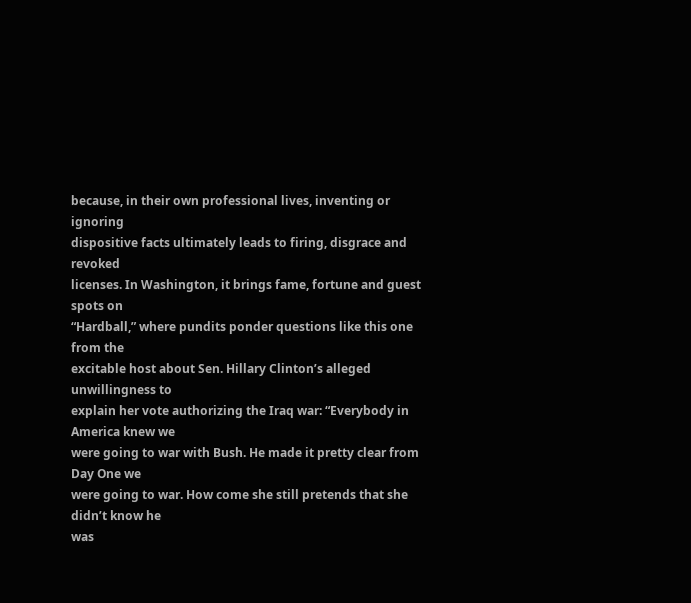because, in their own professional lives, inventing or ignoring
dispositive facts ultimately leads to firing, disgrace and revoked
licenses. In Washington, it brings fame, fortune and guest spots on
“Hardball,” where pundits ponder questions like this one from the
excitable host about Sen. Hillary Clinton’s alleged unwillingness to
explain her vote authorizing the Iraq war: “Everybody in America knew we
were going to war with Bush. He made it pretty clear from Day One we
were going to war. How come she still pretends that she didn’t know he
was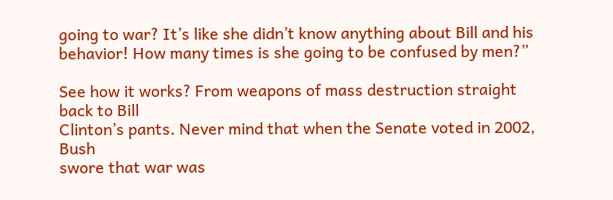going to war? It’s like she didn’t know anything about Bill and his
behavior! How many times is she going to be confused by men?”

See how it works? From weapons of mass destruction straight back to Bill
Clinton’s pants. Never mind that when the Senate voted in 2002, Bush
swore that war was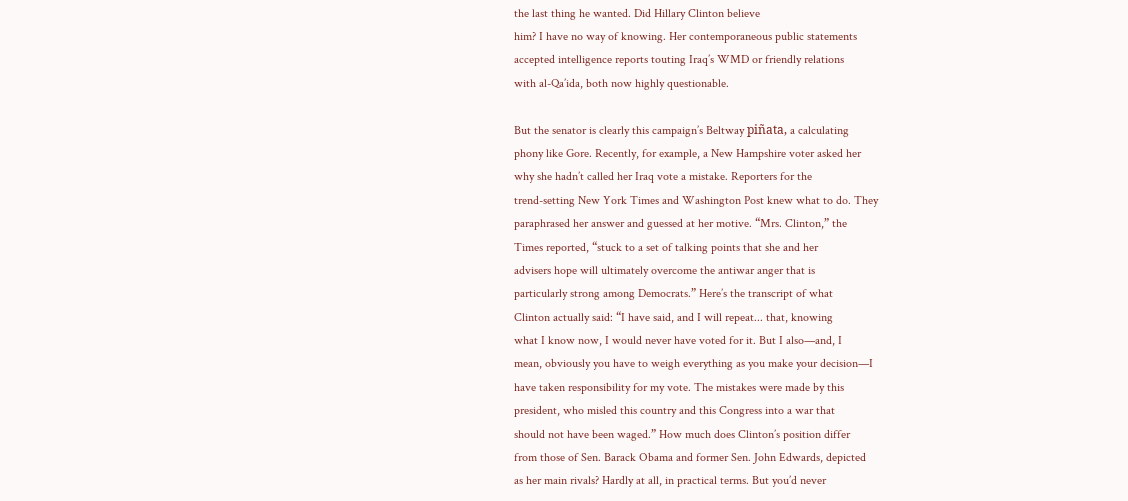the last thing he wanted. Did Hillary Clinton believe
him? I have no way of knowing. Her contemporaneous public statements
accepted intelligence reports touting Iraq’s WMD or friendly relations
with al-Qa’ida, both now highly questionable.

But the senator is clearly this campaign’s Beltway piñata, a calculating
phony like Gore. Recently, for example, a New Hampshire voter asked her
why she hadn’t called her Iraq vote a mistake. Reporters for the
trend-setting New York Times and Washington Post knew what to do. They
paraphrased her answer and guessed at her motive. “Mrs. Clinton,” the
Times reported, “stuck to a set of talking points that she and her
advisers hope will ultimately overcome the antiwar anger that is
particularly strong among Democrats.” Here’s the transcript of what
Clinton actually said: “I have said, and I will repeat... that, knowing
what I know now, I would never have voted for it. But I also—and, I
mean, obviously you have to weigh everything as you make your decision—I
have taken responsibility for my vote. The mistakes were made by this
president, who misled this country and this Congress into a war that
should not have been waged.” How much does Clinton’s position differ
from those of Sen. Barack Obama and former Sen. John Edwards, depicted
as her main rivals? Hardly at all, in practical terms. But you’d never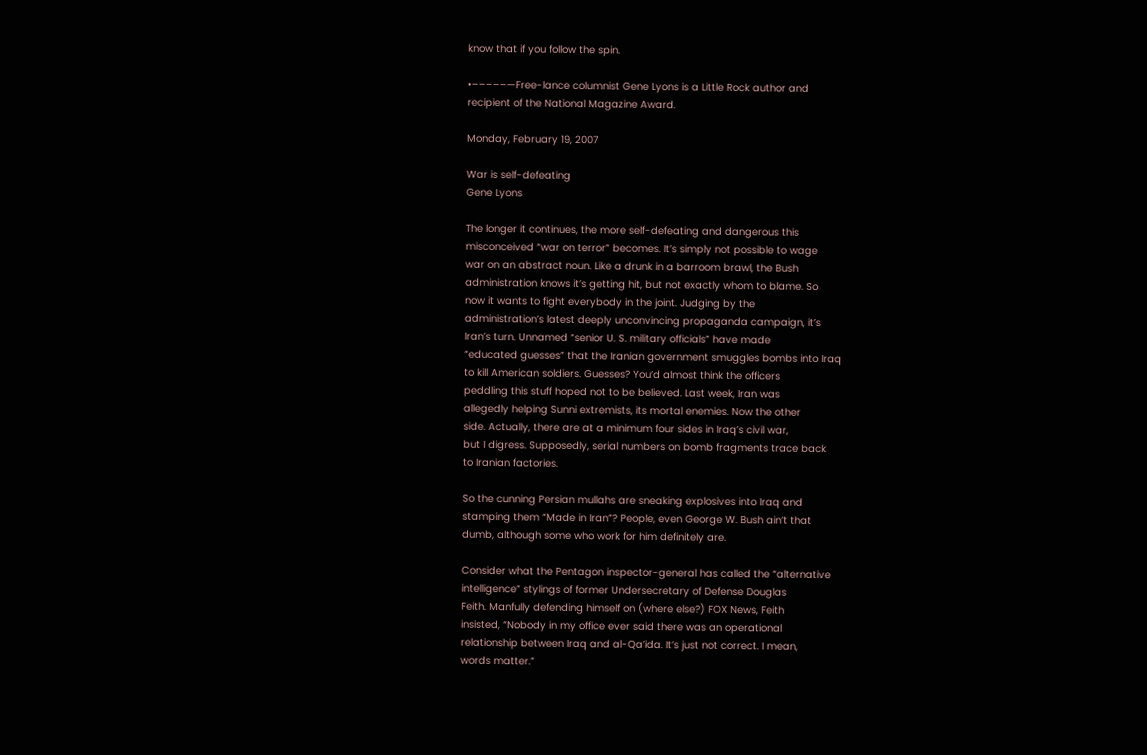know that if you follow the spin.

•–––––—Free-lance columnist Gene Lyons is a Little Rock author and
recipient of the National Magazine Award.

Monday, February 19, 2007

War is self-defeating
Gene Lyons

The longer it continues, the more self-defeating and dangerous this
misconceived “war on terror” becomes. It’s simply not possible to wage
war on an abstract noun. Like a drunk in a barroom brawl, the Bush
administration knows it’s getting hit, but not exactly whom to blame. So
now it wants to fight everybody in the joint. Judging by the
administration’s latest deeply unconvincing propaganda campaign, it’s
Iran’s turn. Unnamed “senior U. S. military officials” have made
“educated guesses” that the Iranian government smuggles bombs into Iraq
to kill American soldiers. Guesses? You’d almost think the officers
peddling this stuff hoped not to be believed. Last week, Iran was
allegedly helping Sunni extremists, its mortal enemies. Now the other
side. Actually, there are at a minimum four sides in Iraq’s civil war,
but I digress. Supposedly, serial numbers on bomb fragments trace back
to Iranian factories.

So the cunning Persian mullahs are sneaking explosives into Iraq and
stamping them “Made in Iran”? People, even George W. Bush ain’t that
dumb, although some who work for him definitely are.

Consider what the Pentagon inspector-general has called the “alternative
intelligence” stylings of former Undersecretary of Defense Douglas
Feith. Manfully defending himself on (where else?) FOX News, Feith
insisted, “Nobody in my office ever said there was an operational
relationship between Iraq and al-Qa’ida. It’s just not correct. I mean,
words matter.”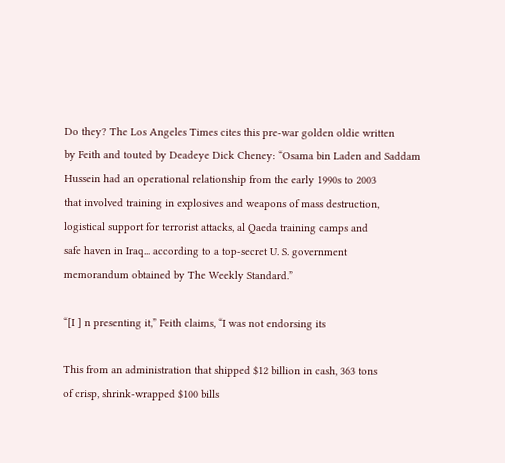Do they? The Los Angeles Times cites this pre-war golden oldie written
by Feith and touted by Deadeye Dick Cheney: “Osama bin Laden and Saddam
Hussein had an operational relationship from the early 1990s to 2003
that involved training in explosives and weapons of mass destruction,
logistical support for terrorist attacks, al Qaeda training camps and
safe haven in Iraq... according to a top-secret U. S. government
memorandum obtained by The Weekly Standard.”

“[I ] n presenting it,” Feith claims, “I was not endorsing its

This from an administration that shipped $12 billion in cash, 363 tons
of crisp, shrink-wrapped $100 bills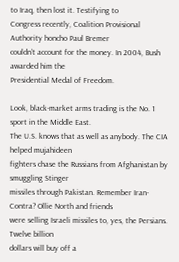to Iraq, then lost it. Testifying to
Congress recently, Coalition Provisional Authority honcho Paul Bremer
couldn’t account for the money. In 2004, Bush awarded him the
Presidential Medal of Freedom.

Look, black-market arms trading is the No. 1 sport in the Middle East.
The U.S. knows that as well as anybody. The CIA helped mujahideen
fighters chase the Russians from Afghanistan by smuggling Stinger
missiles through Pakistan. Remember Iran-Contra? Ollie North and friends
were selling Israeli missiles to, yes, the Persians. Twelve billion
dollars will buy off a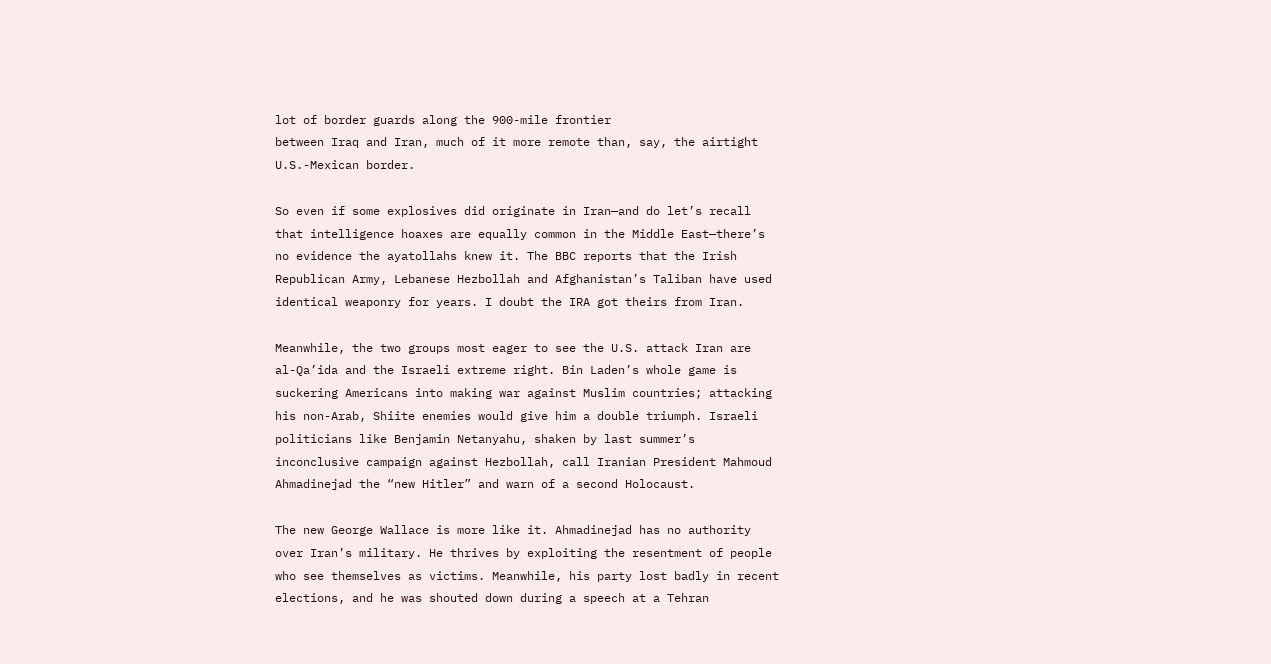lot of border guards along the 900-mile frontier
between Iraq and Iran, much of it more remote than, say, the airtight
U.S.-Mexican border.

So even if some explosives did originate in Iran—and do let’s recall
that intelligence hoaxes are equally common in the Middle East—there’s
no evidence the ayatollahs knew it. The BBC reports that the Irish
Republican Army, Lebanese Hezbollah and Afghanistan’s Taliban have used
identical weaponry for years. I doubt the IRA got theirs from Iran.

Meanwhile, the two groups most eager to see the U.S. attack Iran are
al-Qa’ida and the Israeli extreme right. Bin Laden’s whole game is
suckering Americans into making war against Muslim countries; attacking
his non-Arab, Shiite enemies would give him a double triumph. Israeli
politicians like Benjamin Netanyahu, shaken by last summer’s
inconclusive campaign against Hezbollah, call Iranian President Mahmoud
Ahmadinejad the “new Hitler” and warn of a second Holocaust.

The new George Wallace is more like it. Ahmadinejad has no authority
over Iran’s military. He thrives by exploiting the resentment of people
who see themselves as victims. Meanwhile, his party lost badly in recent
elections, and he was shouted down during a speech at a Tehran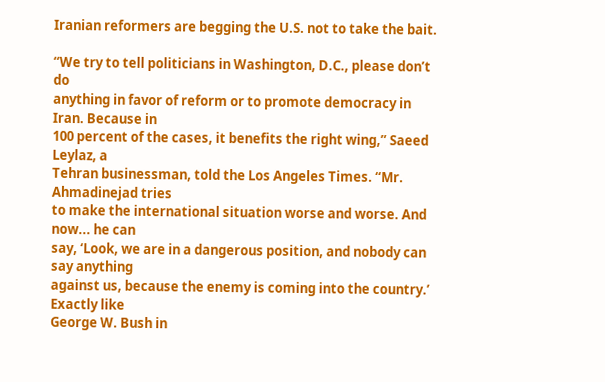Iranian reformers are begging the U.S. not to take the bait.

“We try to tell politicians in Washington, D.C., please don’t do
anything in favor of reform or to promote democracy in Iran. Because in
100 percent of the cases, it benefits the right wing,” Saeed Leylaz, a
Tehran businessman, told the Los Angeles Times. “Mr. Ahmadinejad tries
to make the international situation worse and worse. And now... he can
say, ‘Look, we are in a dangerous position, and nobody can say anything
against us, because the enemy is coming into the country.’ Exactly like
George W. Bush in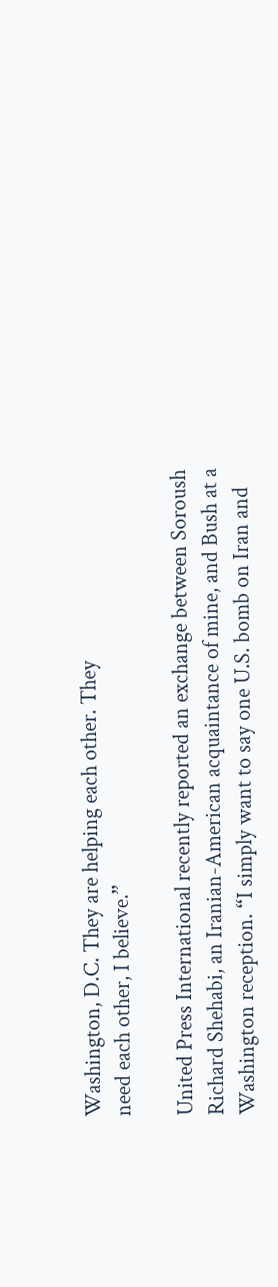Washington, D.C. They are helping each other. They
need each other, I believe.”

United Press International recently reported an exchange between Soroush
Richard Shehabi, an Iranian-American acquaintance of mine, and Bush at a
Washington reception. “I simply want to say one U.S. bomb on Iran and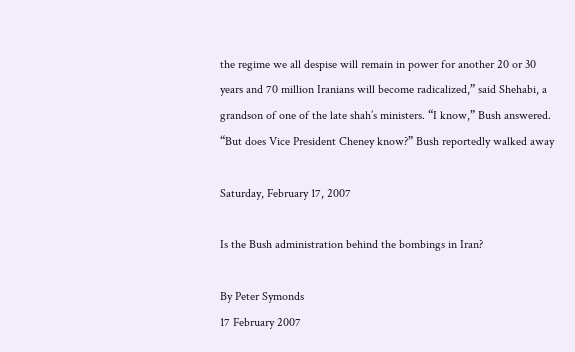the regime we all despise will remain in power for another 20 or 30
years and 70 million Iranians will become radicalized,” said Shehabi, a
grandson of one of the late shah’s ministers. “I know,” Bush answered.
“But does Vice President Cheney know?” Bush reportedly walked away

Saturday, February 17, 2007

Is the Bush administration behind the bombings in Iran?

By Peter Symonds
17 February 2007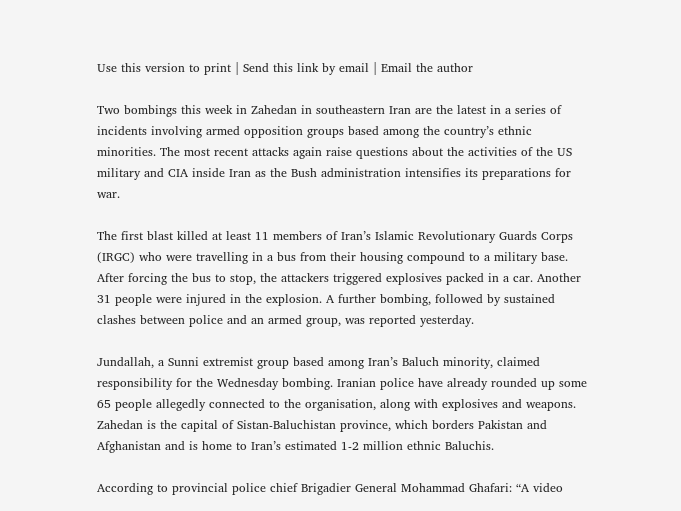Use this version to print | Send this link by email | Email the author

Two bombings this week in Zahedan in southeastern Iran are the latest in a series of incidents involving armed opposition groups based among the country’s ethnic minorities. The most recent attacks again raise questions about the activities of the US military and CIA inside Iran as the Bush administration intensifies its preparations for war.

The first blast killed at least 11 members of Iran’s Islamic Revolutionary Guards Corps (IRGC) who were travelling in a bus from their housing compound to a military base. After forcing the bus to stop, the attackers triggered explosives packed in a car. Another 31 people were injured in the explosion. A further bombing, followed by sustained clashes between police and an armed group, was reported yesterday.

Jundallah, a Sunni extremist group based among Iran’s Baluch minority, claimed responsibility for the Wednesday bombing. Iranian police have already rounded up some 65 people allegedly connected to the organisation, along with explosives and weapons. Zahedan is the capital of Sistan-Baluchistan province, which borders Pakistan and Afghanistan and is home to Iran’s estimated 1-2 million ethnic Baluchis.

According to provincial police chief Brigadier General Mohammad Ghafari: “A video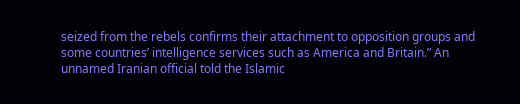seized from the rebels confirms their attachment to opposition groups and some countries’ intelligence services such as America and Britain.” An unnamed Iranian official told the Islamic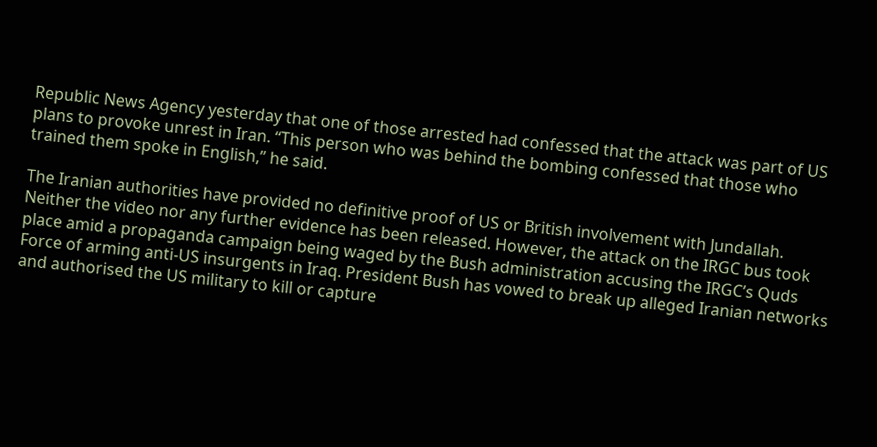Republic News Agency yesterday that one of those arrested had confessed that the attack was part of US plans to provoke unrest in Iran. “This person who was behind the bombing confessed that those who trained them spoke in English,” he said.

The Iranian authorities have provided no definitive proof of US or British involvement with Jundallah. Neither the video nor any further evidence has been released. However, the attack on the IRGC bus took place amid a propaganda campaign being waged by the Bush administration accusing the IRGC’s Quds Force of arming anti-US insurgents in Iraq. President Bush has vowed to break up alleged Iranian networks and authorised the US military to kill or capture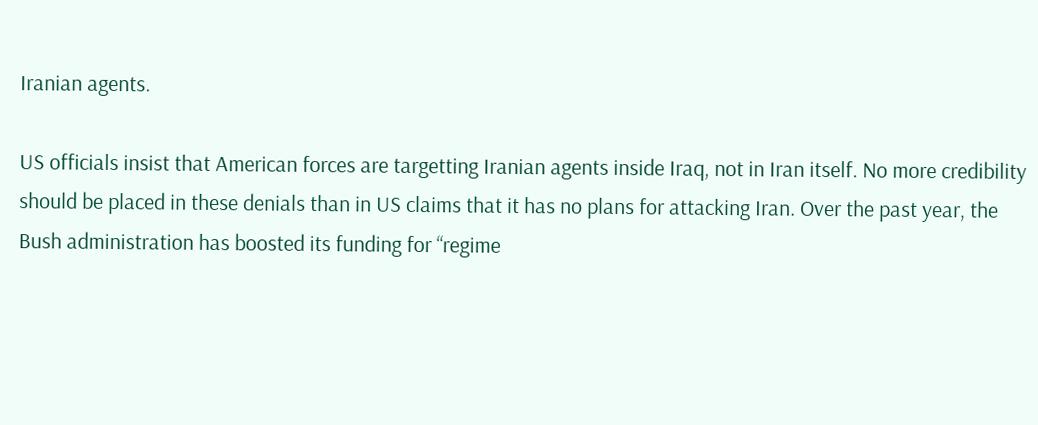Iranian agents.

US officials insist that American forces are targetting Iranian agents inside Iraq, not in Iran itself. No more credibility should be placed in these denials than in US claims that it has no plans for attacking Iran. Over the past year, the Bush administration has boosted its funding for “regime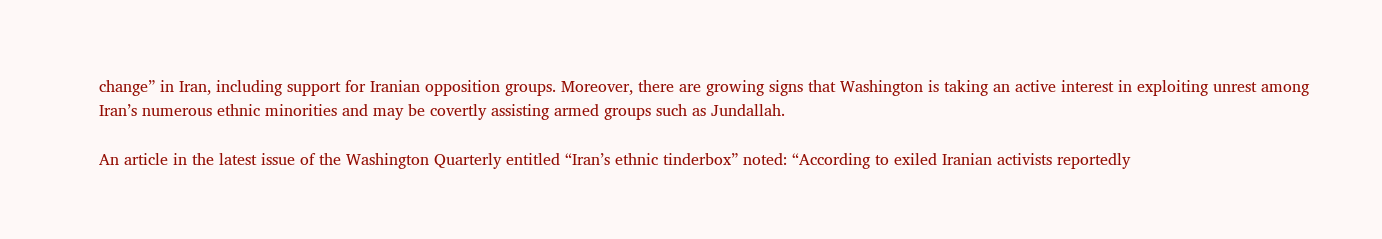change” in Iran, including support for Iranian opposition groups. Moreover, there are growing signs that Washington is taking an active interest in exploiting unrest among Iran’s numerous ethnic minorities and may be covertly assisting armed groups such as Jundallah.

An article in the latest issue of the Washington Quarterly entitled “Iran’s ethnic tinderbox” noted: “According to exiled Iranian activists reportedly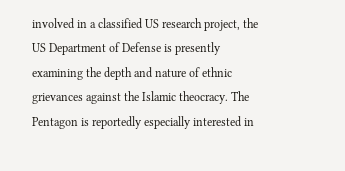involved in a classified US research project, the US Department of Defense is presently examining the depth and nature of ethnic grievances against the Islamic theocracy. The Pentagon is reportedly especially interested in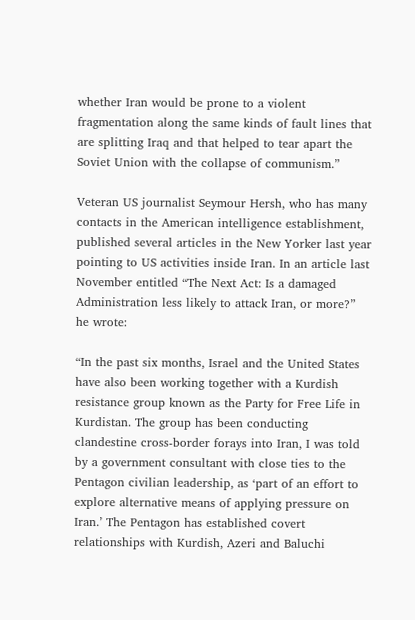whether Iran would be prone to a violent fragmentation along the same kinds of fault lines that are splitting Iraq and that helped to tear apart the Soviet Union with the collapse of communism.”

Veteran US journalist Seymour Hersh, who has many contacts in the American intelligence establishment, published several articles in the New Yorker last year pointing to US activities inside Iran. In an article last November entitled “The Next Act: Is a damaged Administration less likely to attack Iran, or more?” he wrote:

“In the past six months, Israel and the United States have also been working together with a Kurdish resistance group known as the Party for Free Life in Kurdistan. The group has been conducting clandestine cross-border forays into Iran, I was told by a government consultant with close ties to the Pentagon civilian leadership, as ‘part of an effort to explore alternative means of applying pressure on Iran.’ The Pentagon has established covert relationships with Kurdish, Azeri and Baluchi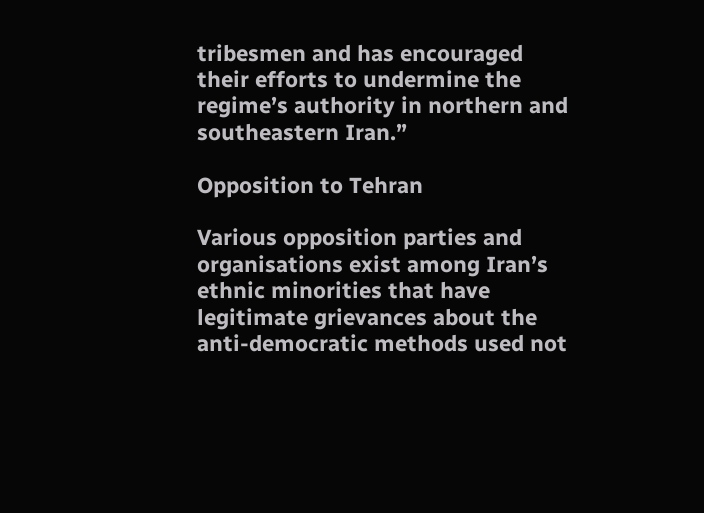tribesmen and has encouraged their efforts to undermine the regime’s authority in northern and southeastern Iran.”

Opposition to Tehran

Various opposition parties and organisations exist among Iran’s ethnic minorities that have legitimate grievances about the anti-democratic methods used not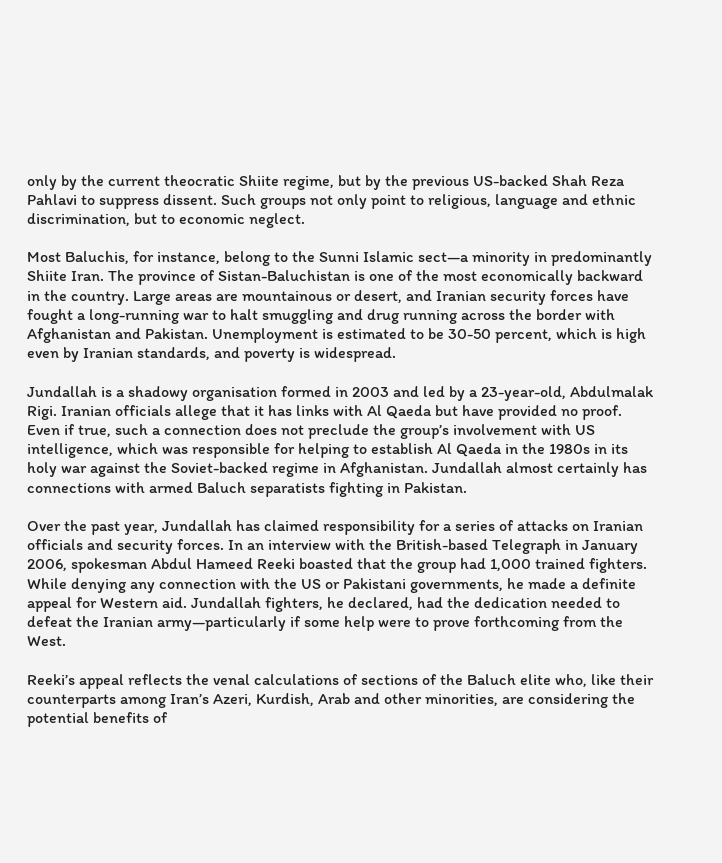only by the current theocratic Shiite regime, but by the previous US-backed Shah Reza Pahlavi to suppress dissent. Such groups not only point to religious, language and ethnic discrimination, but to economic neglect.

Most Baluchis, for instance, belong to the Sunni Islamic sect—a minority in predominantly Shiite Iran. The province of Sistan-Baluchistan is one of the most economically backward in the country. Large areas are mountainous or desert, and Iranian security forces have fought a long-running war to halt smuggling and drug running across the border with Afghanistan and Pakistan. Unemployment is estimated to be 30-50 percent, which is high even by Iranian standards, and poverty is widespread.

Jundallah is a shadowy organisation formed in 2003 and led by a 23-year-old, Abdulmalak Rigi. Iranian officials allege that it has links with Al Qaeda but have provided no proof. Even if true, such a connection does not preclude the group’s involvement with US intelligence, which was responsible for helping to establish Al Qaeda in the 1980s in its holy war against the Soviet-backed regime in Afghanistan. Jundallah almost certainly has connections with armed Baluch separatists fighting in Pakistan.

Over the past year, Jundallah has claimed responsibility for a series of attacks on Iranian officials and security forces. In an interview with the British-based Telegraph in January 2006, spokesman Abdul Hameed Reeki boasted that the group had 1,000 trained fighters. While denying any connection with the US or Pakistani governments, he made a definite appeal for Western aid. Jundallah fighters, he declared, had the dedication needed to defeat the Iranian army—particularly if some help were to prove forthcoming from the West.

Reeki’s appeal reflects the venal calculations of sections of the Baluch elite who, like their counterparts among Iran’s Azeri, Kurdish, Arab and other minorities, are considering the potential benefits of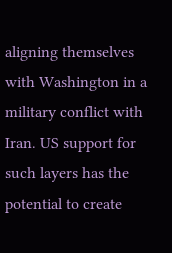aligning themselves with Washington in a military conflict with Iran. US support for such layers has the potential to create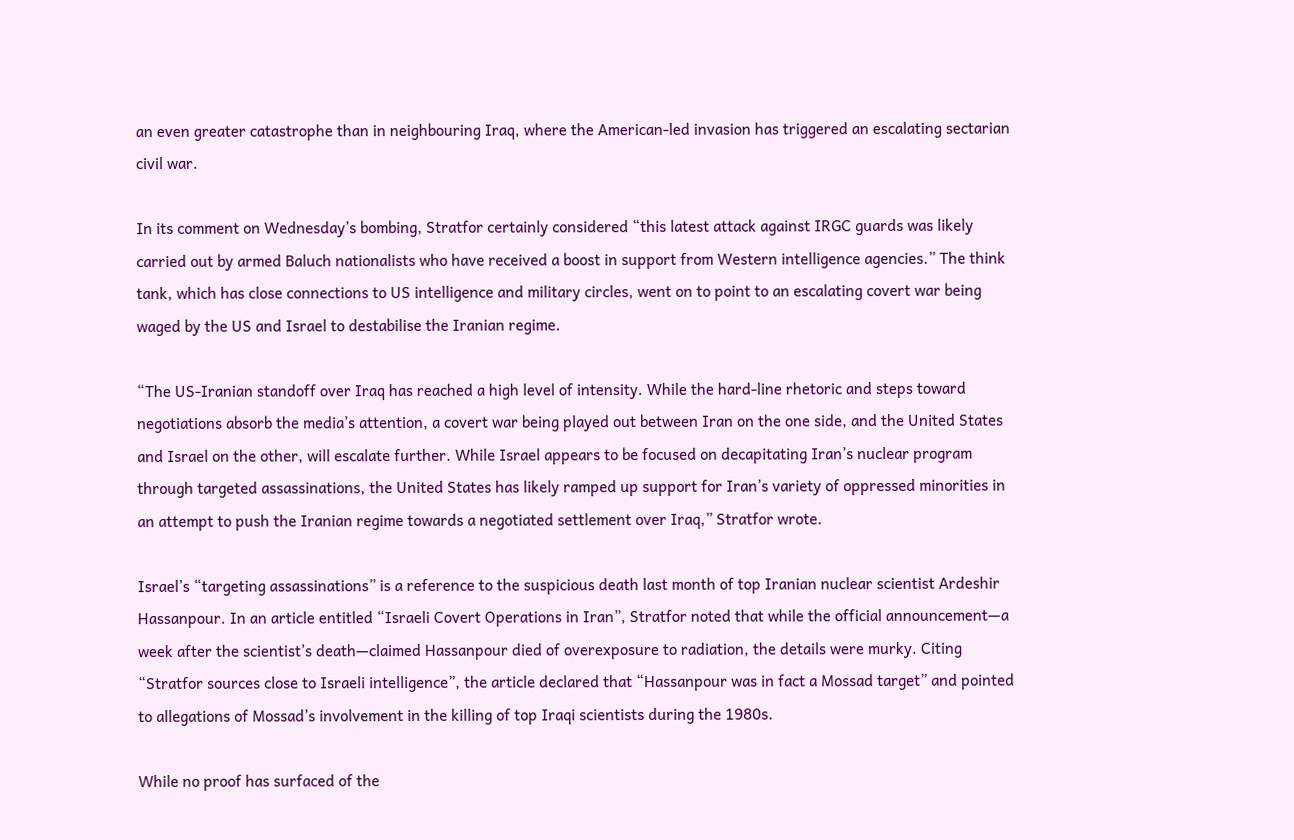an even greater catastrophe than in neighbouring Iraq, where the American-led invasion has triggered an escalating sectarian civil war.

In its comment on Wednesday’s bombing, Stratfor certainly considered “this latest attack against IRGC guards was likely carried out by armed Baluch nationalists who have received a boost in support from Western intelligence agencies.” The think tank, which has close connections to US intelligence and military circles, went on to point to an escalating covert war being waged by the US and Israel to destabilise the Iranian regime.

“The US-Iranian standoff over Iraq has reached a high level of intensity. While the hard-line rhetoric and steps toward negotiations absorb the media’s attention, a covert war being played out between Iran on the one side, and the United States and Israel on the other, will escalate further. While Israel appears to be focused on decapitating Iran’s nuclear program through targeted assassinations, the United States has likely ramped up support for Iran’s variety of oppressed minorities in an attempt to push the Iranian regime towards a negotiated settlement over Iraq,” Stratfor wrote.

Israel’s “targeting assassinations” is a reference to the suspicious death last month of top Iranian nuclear scientist Ardeshir Hassanpour. In an article entitled “Israeli Covert Operations in Iran”, Stratfor noted that while the official announcement—a week after the scientist’s death—claimed Hassanpour died of overexposure to radiation, the details were murky. Citing “Stratfor sources close to Israeli intelligence”, the article declared that “Hassanpour was in fact a Mossad target” and pointed to allegations of Mossad’s involvement in the killing of top Iraqi scientists during the 1980s.

While no proof has surfaced of the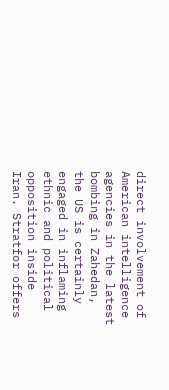direct involvement of American intelligence agencies in the latest bombing in Zahedan, the US is certainly engaged in inflaming ethnic and political opposition inside Iran. Stratfor offers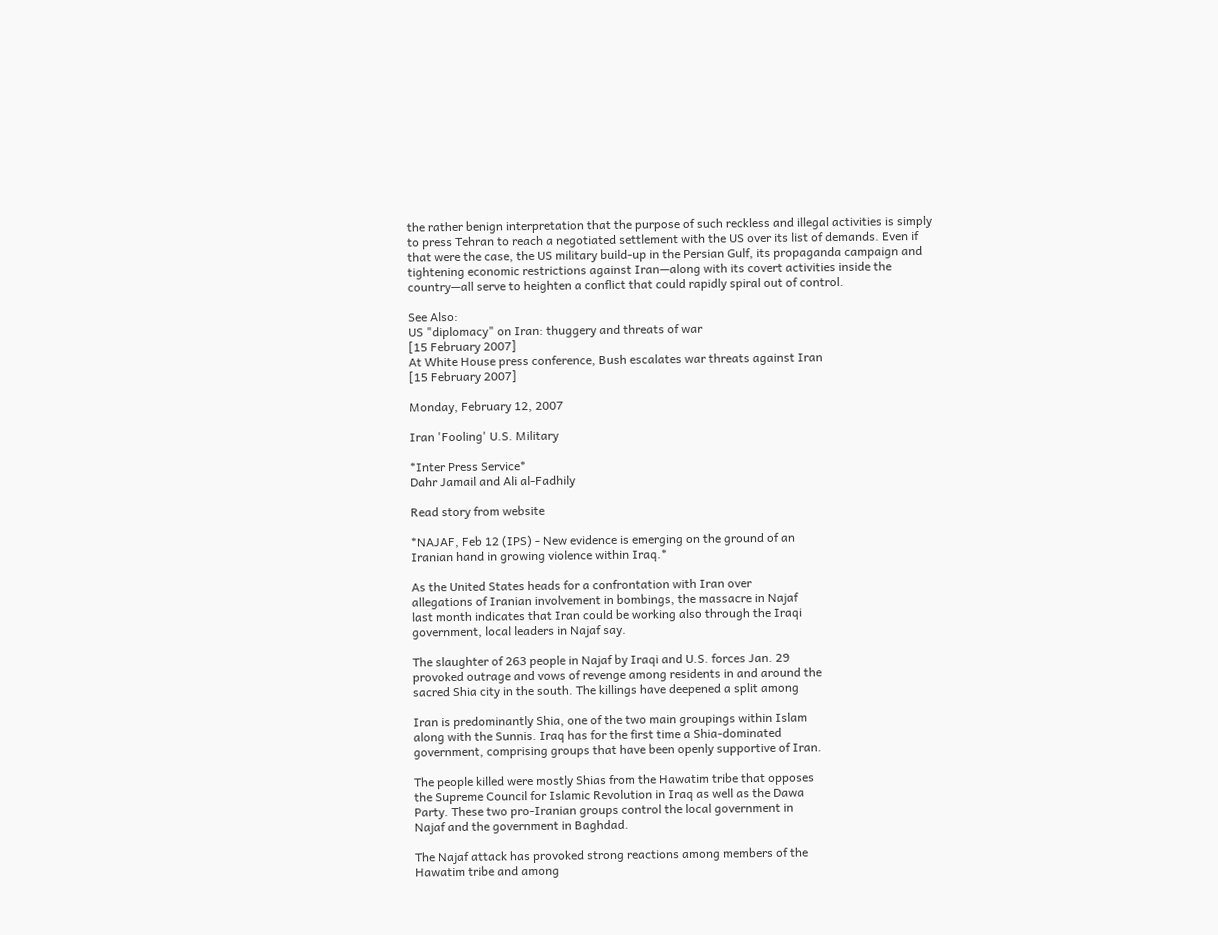the rather benign interpretation that the purpose of such reckless and illegal activities is simply to press Tehran to reach a negotiated settlement with the US over its list of demands. Even if that were the case, the US military build-up in the Persian Gulf, its propaganda campaign and tightening economic restrictions against Iran—along with its covert activities inside the country—all serve to heighten a conflict that could rapidly spiral out of control.

See Also:
US "diplomacy" on Iran: thuggery and threats of war
[15 February 2007]
At White House press conference, Bush escalates war threats against Iran
[15 February 2007]

Monday, February 12, 2007

Iran 'Fooling' U.S. Military

*Inter Press Service*
Dahr Jamail and Ali al-Fadhily

Read story from website

*NAJAF, Feb 12 (IPS) - New evidence is emerging on the ground of an
Iranian hand in growing violence within Iraq.*

As the United States heads for a confrontation with Iran over
allegations of Iranian involvement in bombings, the massacre in Najaf
last month indicates that Iran could be working also through the Iraqi
government, local leaders in Najaf say.

The slaughter of 263 people in Najaf by Iraqi and U.S. forces Jan. 29
provoked outrage and vows of revenge among residents in and around the
sacred Shia city in the south. The killings have deepened a split among

Iran is predominantly Shia, one of the two main groupings within Islam
along with the Sunnis. Iraq has for the first time a Shia-dominated
government, comprising groups that have been openly supportive of Iran.

The people killed were mostly Shias from the Hawatim tribe that opposes
the Supreme Council for Islamic Revolution in Iraq as well as the Dawa
Party. These two pro-Iranian groups control the local government in
Najaf and the government in Baghdad.

The Najaf attack has provoked strong reactions among members of the
Hawatim tribe and among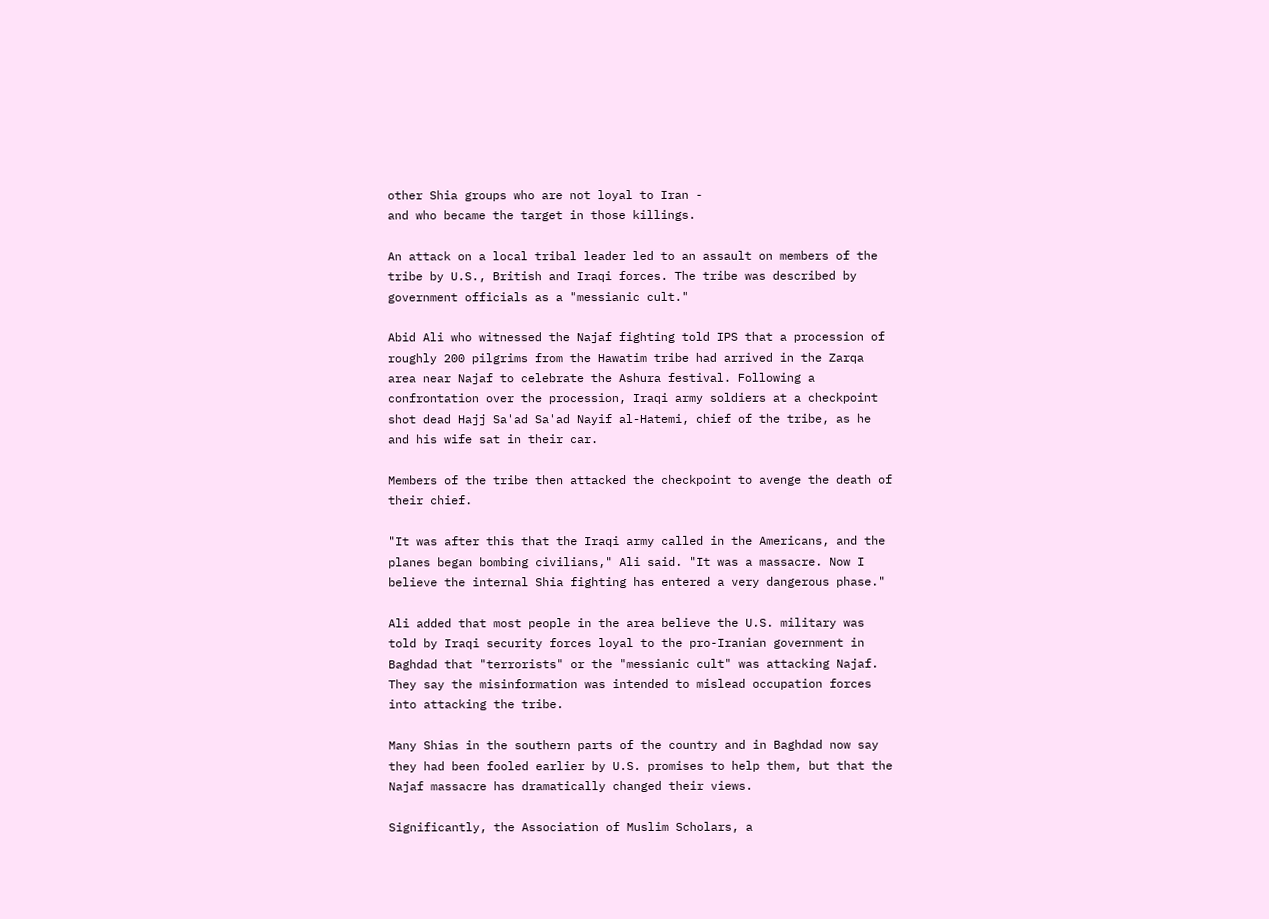other Shia groups who are not loyal to Iran -
and who became the target in those killings.

An attack on a local tribal leader led to an assault on members of the
tribe by U.S., British and Iraqi forces. The tribe was described by
government officials as a "messianic cult."

Abid Ali who witnessed the Najaf fighting told IPS that a procession of
roughly 200 pilgrims from the Hawatim tribe had arrived in the Zarqa
area near Najaf to celebrate the Ashura festival. Following a
confrontation over the procession, Iraqi army soldiers at a checkpoint
shot dead Hajj Sa'ad Sa'ad Nayif al-Hatemi, chief of the tribe, as he
and his wife sat in their car.

Members of the tribe then attacked the checkpoint to avenge the death of
their chief.

"It was after this that the Iraqi army called in the Americans, and the
planes began bombing civilians," Ali said. "It was a massacre. Now I
believe the internal Shia fighting has entered a very dangerous phase."

Ali added that most people in the area believe the U.S. military was
told by Iraqi security forces loyal to the pro-Iranian government in
Baghdad that "terrorists" or the "messianic cult" was attacking Najaf.
They say the misinformation was intended to mislead occupation forces
into attacking the tribe.

Many Shias in the southern parts of the country and in Baghdad now say
they had been fooled earlier by U.S. promises to help them, but that the
Najaf massacre has dramatically changed their views.

Significantly, the Association of Muslim Scholars, a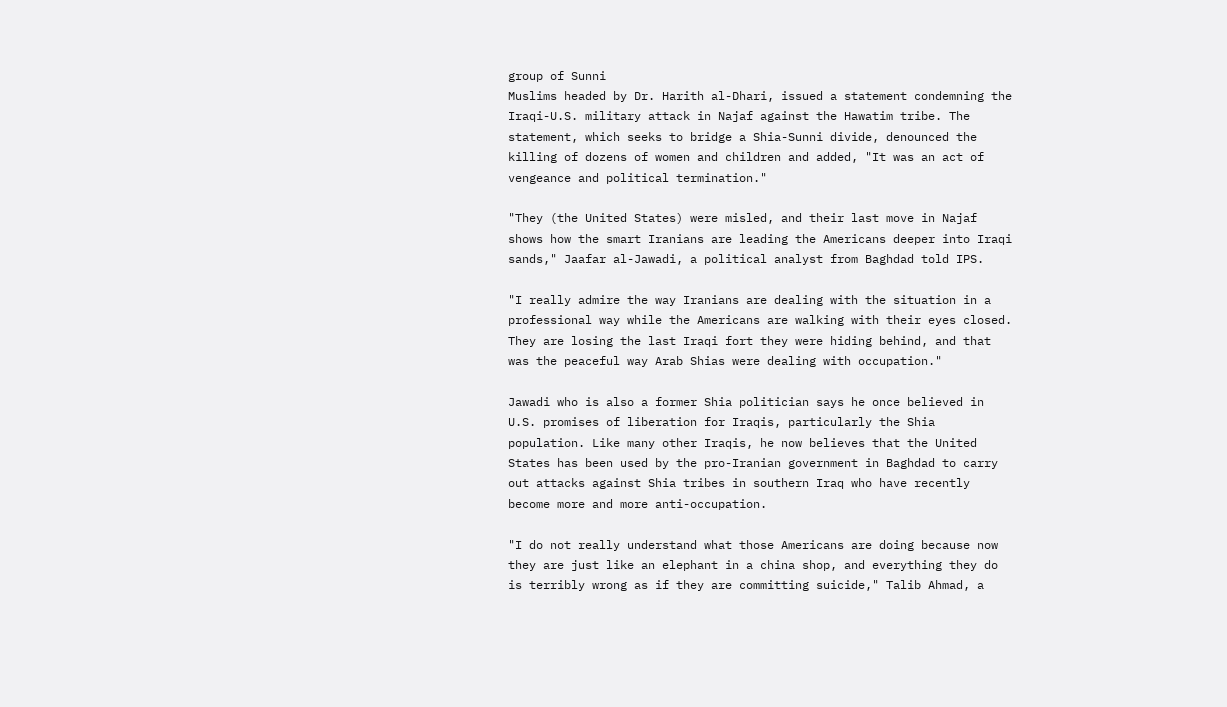group of Sunni
Muslims headed by Dr. Harith al-Dhari, issued a statement condemning the
Iraqi-U.S. military attack in Najaf against the Hawatim tribe. The
statement, which seeks to bridge a Shia-Sunni divide, denounced the
killing of dozens of women and children and added, "It was an act of
vengeance and political termination."

"They (the United States) were misled, and their last move in Najaf
shows how the smart Iranians are leading the Americans deeper into Iraqi
sands," Jaafar al-Jawadi, a political analyst from Baghdad told IPS.

"I really admire the way Iranians are dealing with the situation in a
professional way while the Americans are walking with their eyes closed.
They are losing the last Iraqi fort they were hiding behind, and that
was the peaceful way Arab Shias were dealing with occupation."

Jawadi who is also a former Shia politician says he once believed in
U.S. promises of liberation for Iraqis, particularly the Shia
population. Like many other Iraqis, he now believes that the United
States has been used by the pro-Iranian government in Baghdad to carry
out attacks against Shia tribes in southern Iraq who have recently
become more and more anti-occupation.

"I do not really understand what those Americans are doing because now
they are just like an elephant in a china shop, and everything they do
is terribly wrong as if they are committing suicide," Talib Ahmad, a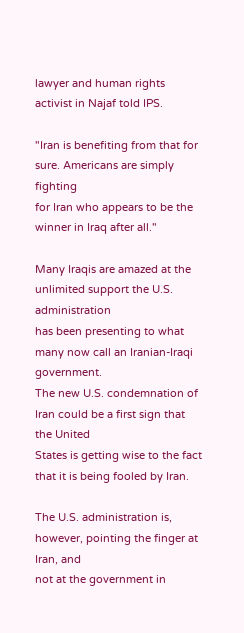lawyer and human rights activist in Najaf told IPS.

"Iran is benefiting from that for sure. Americans are simply fighting
for Iran who appears to be the winner in Iraq after all."

Many Iraqis are amazed at the unlimited support the U.S. administration
has been presenting to what many now call an Iranian-Iraqi government.
The new U.S. condemnation of Iran could be a first sign that the United
States is getting wise to the fact that it is being fooled by Iran.

The U.S. administration is, however, pointing the finger at Iran, and
not at the government in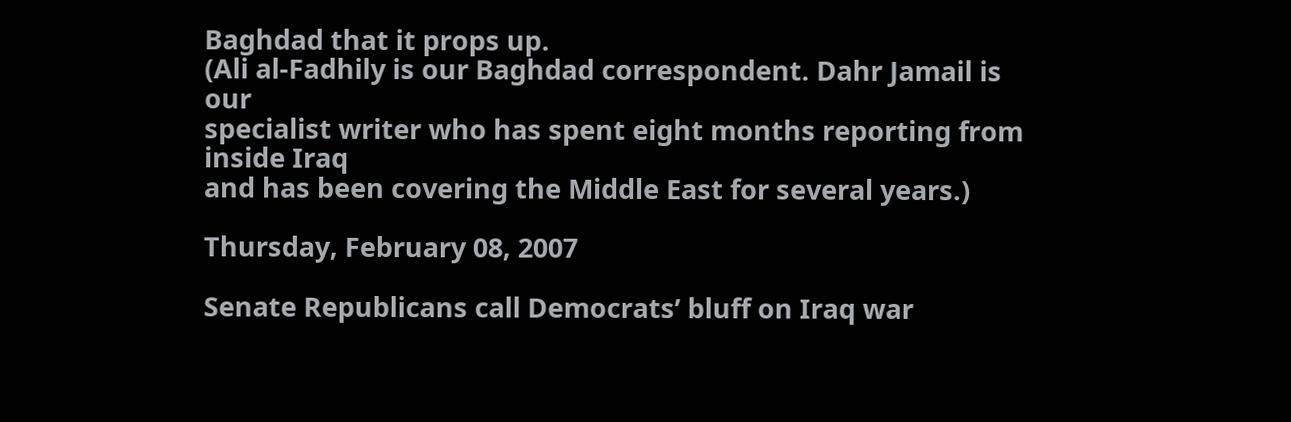Baghdad that it props up.
(Ali al-Fadhily is our Baghdad correspondent. Dahr Jamail is our
specialist writer who has spent eight months reporting from inside Iraq
and has been covering the Middle East for several years.)

Thursday, February 08, 2007

Senate Republicans call Democrats’ bluff on Iraq war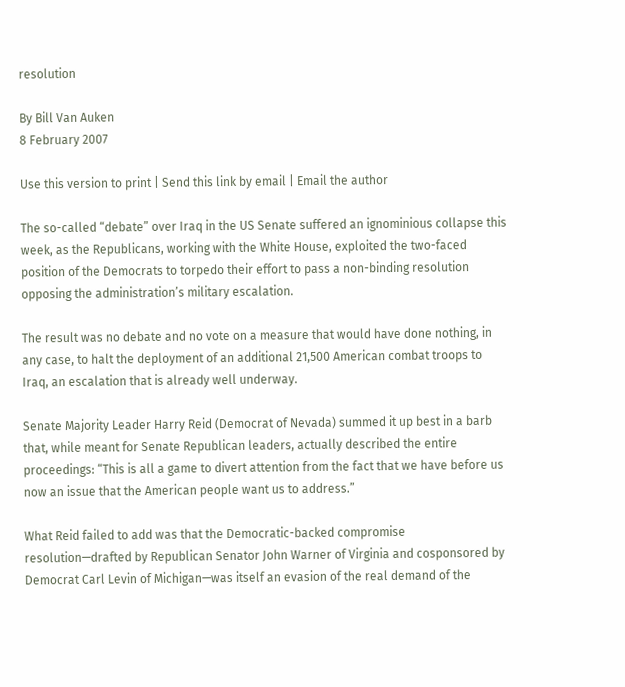resolution

By Bill Van Auken
8 February 2007

Use this version to print | Send this link by email | Email the author

The so-called “debate” over Iraq in the US Senate suffered an ignominious collapse this week, as the Republicans, working with the White House, exploited the two-faced position of the Democrats to torpedo their effort to pass a non-binding resolution opposing the administration’s military escalation.

The result was no debate and no vote on a measure that would have done nothing, in any case, to halt the deployment of an additional 21,500 American combat troops to Iraq, an escalation that is already well underway.

Senate Majority Leader Harry Reid (Democrat of Nevada) summed it up best in a barb that, while meant for Senate Republican leaders, actually described the entire proceedings: “This is all a game to divert attention from the fact that we have before us now an issue that the American people want us to address.”

What Reid failed to add was that the Democratic-backed compromise resolution—drafted by Republican Senator John Warner of Virginia and cosponsored by Democrat Carl Levin of Michigan—was itself an evasion of the real demand of the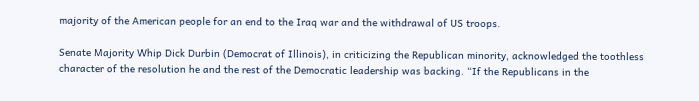majority of the American people for an end to the Iraq war and the withdrawal of US troops.

Senate Majority Whip Dick Durbin (Democrat of Illinois), in criticizing the Republican minority, acknowledged the toothless character of the resolution he and the rest of the Democratic leadership was backing. “If the Republicans in the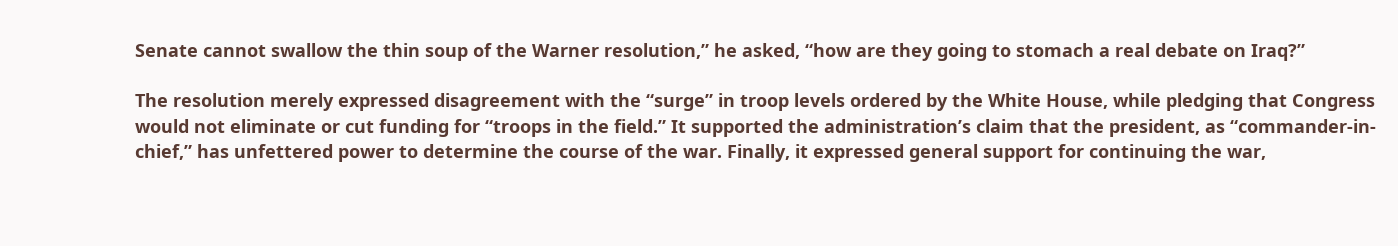Senate cannot swallow the thin soup of the Warner resolution,” he asked, “how are they going to stomach a real debate on Iraq?”

The resolution merely expressed disagreement with the “surge” in troop levels ordered by the White House, while pledging that Congress would not eliminate or cut funding for “troops in the field.” It supported the administration’s claim that the president, as “commander-in-chief,” has unfettered power to determine the course of the war. Finally, it expressed general support for continuing the war,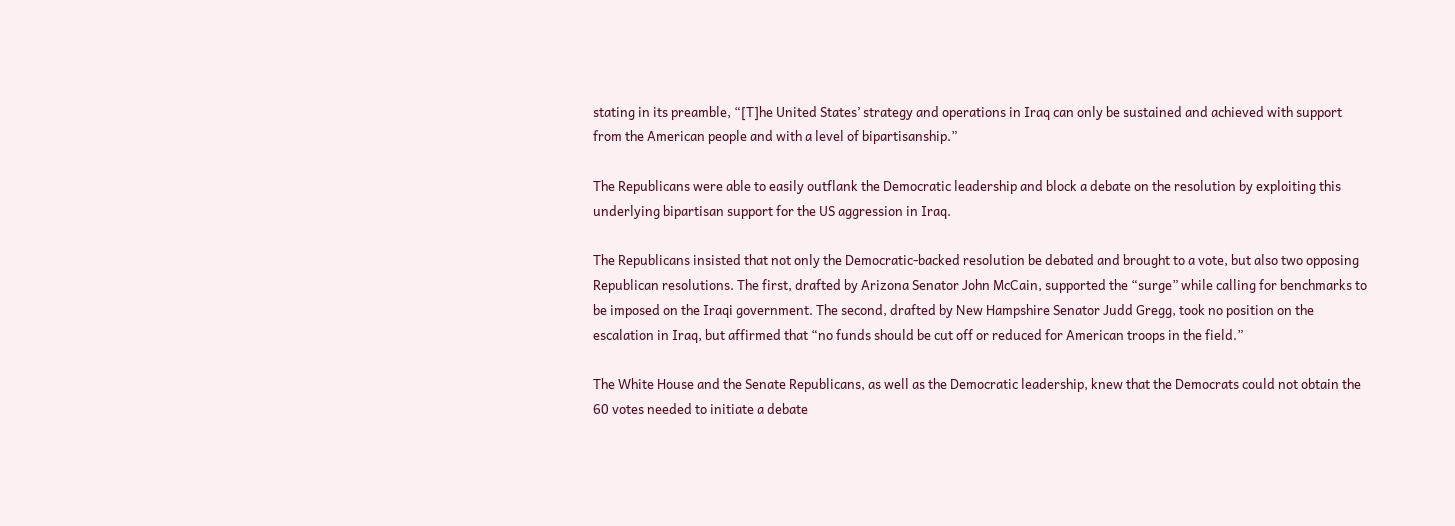stating in its preamble, “[T]he United States’ strategy and operations in Iraq can only be sustained and achieved with support from the American people and with a level of bipartisanship.”

The Republicans were able to easily outflank the Democratic leadership and block a debate on the resolution by exploiting this underlying bipartisan support for the US aggression in Iraq.

The Republicans insisted that not only the Democratic-backed resolution be debated and brought to a vote, but also two opposing Republican resolutions. The first, drafted by Arizona Senator John McCain, supported the “surge” while calling for benchmarks to be imposed on the Iraqi government. The second, drafted by New Hampshire Senator Judd Gregg, took no position on the escalation in Iraq, but affirmed that “no funds should be cut off or reduced for American troops in the field.”

The White House and the Senate Republicans, as well as the Democratic leadership, knew that the Democrats could not obtain the 60 votes needed to initiate a debate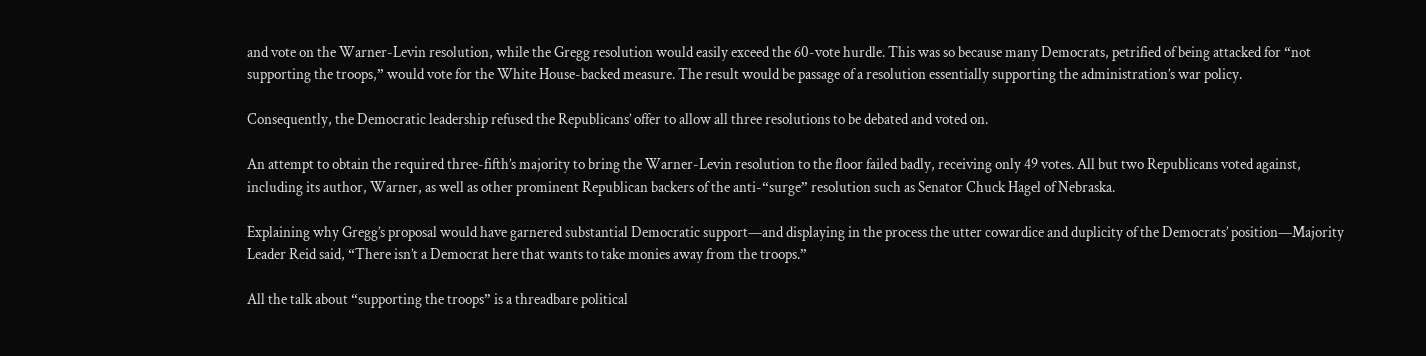and vote on the Warner-Levin resolution, while the Gregg resolution would easily exceed the 60-vote hurdle. This was so because many Democrats, petrified of being attacked for “not supporting the troops,” would vote for the White House-backed measure. The result would be passage of a resolution essentially supporting the administration’s war policy.

Consequently, the Democratic leadership refused the Republicans’ offer to allow all three resolutions to be debated and voted on.

An attempt to obtain the required three-fifth’s majority to bring the Warner-Levin resolution to the floor failed badly, receiving only 49 votes. All but two Republicans voted against, including its author, Warner, as well as other prominent Republican backers of the anti-“surge” resolution such as Senator Chuck Hagel of Nebraska.

Explaining why Gregg’s proposal would have garnered substantial Democratic support—and displaying in the process the utter cowardice and duplicity of the Democrats’ position—Majority Leader Reid said, “There isn’t a Democrat here that wants to take monies away from the troops.”

All the talk about “supporting the troops” is a threadbare political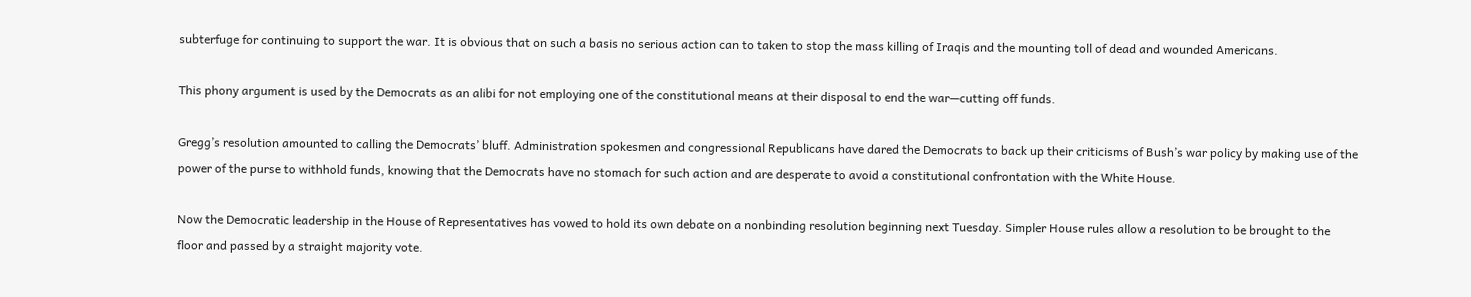subterfuge for continuing to support the war. It is obvious that on such a basis no serious action can to taken to stop the mass killing of Iraqis and the mounting toll of dead and wounded Americans.

This phony argument is used by the Democrats as an alibi for not employing one of the constitutional means at their disposal to end the war—cutting off funds.

Gregg’s resolution amounted to calling the Democrats’ bluff. Administration spokesmen and congressional Republicans have dared the Democrats to back up their criticisms of Bush’s war policy by making use of the power of the purse to withhold funds, knowing that the Democrats have no stomach for such action and are desperate to avoid a constitutional confrontation with the White House.

Now the Democratic leadership in the House of Representatives has vowed to hold its own debate on a nonbinding resolution beginning next Tuesday. Simpler House rules allow a resolution to be brought to the floor and passed by a straight majority vote.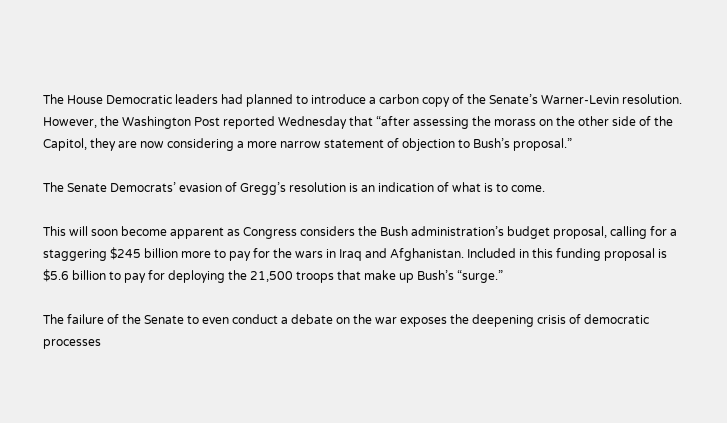The House Democratic leaders had planned to introduce a carbon copy of the Senate’s Warner-Levin resolution. However, the Washington Post reported Wednesday that “after assessing the morass on the other side of the Capitol, they are now considering a more narrow statement of objection to Bush’s proposal.”

The Senate Democrats’ evasion of Gregg’s resolution is an indication of what is to come.

This will soon become apparent as Congress considers the Bush administration’s budget proposal, calling for a staggering $245 billion more to pay for the wars in Iraq and Afghanistan. Included in this funding proposal is $5.6 billion to pay for deploying the 21,500 troops that make up Bush’s “surge.”

The failure of the Senate to even conduct a debate on the war exposes the deepening crisis of democratic processes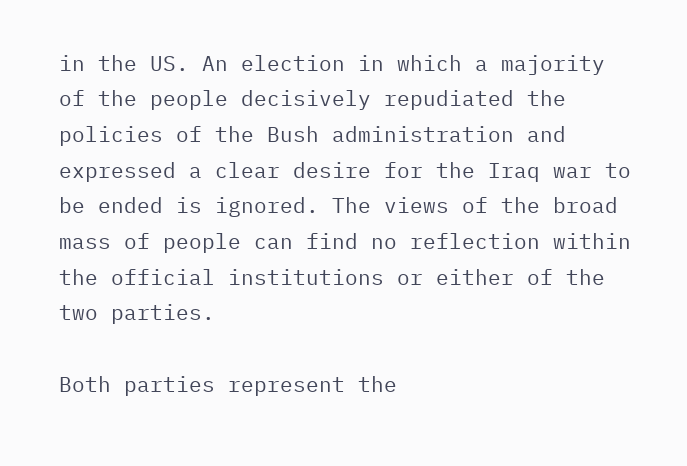in the US. An election in which a majority of the people decisively repudiated the policies of the Bush administration and expressed a clear desire for the Iraq war to be ended is ignored. The views of the broad mass of people can find no reflection within the official institutions or either of the two parties.

Both parties represent the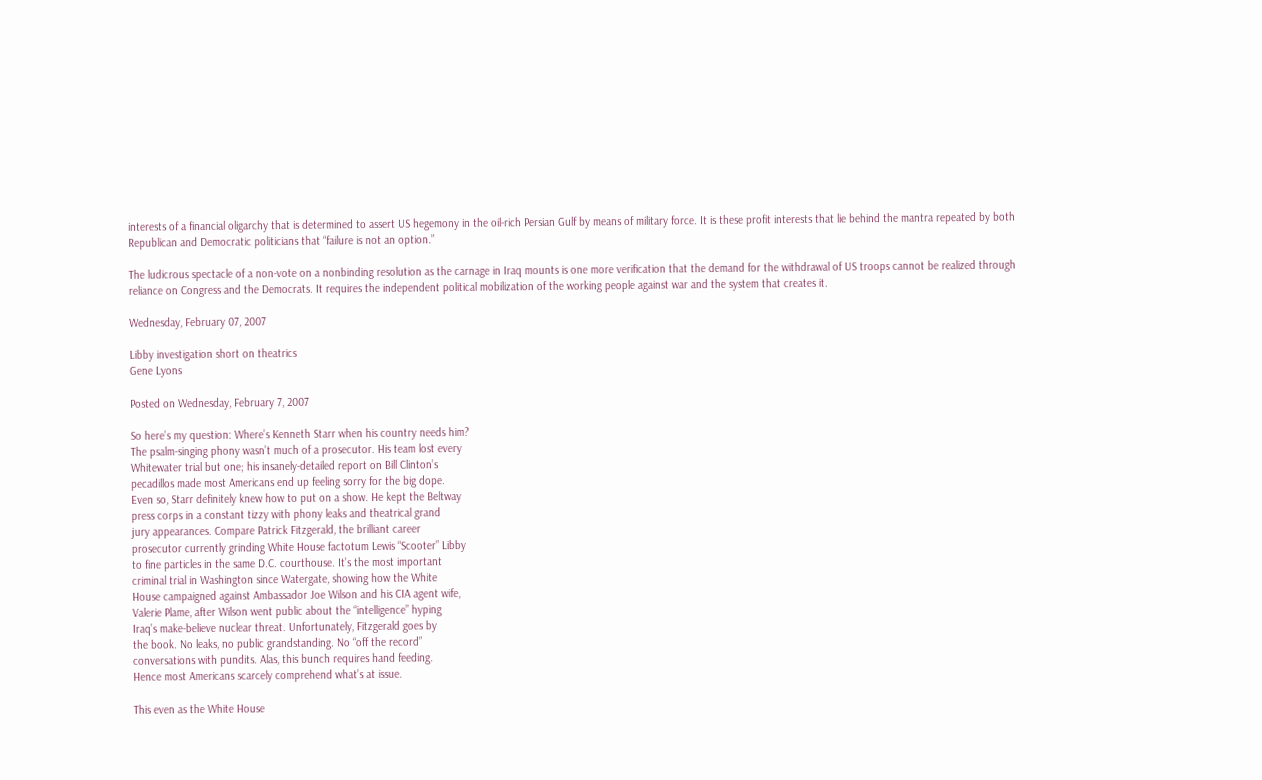interests of a financial oligarchy that is determined to assert US hegemony in the oil-rich Persian Gulf by means of military force. It is these profit interests that lie behind the mantra repeated by both Republican and Democratic politicians that “failure is not an option.”

The ludicrous spectacle of a non-vote on a nonbinding resolution as the carnage in Iraq mounts is one more verification that the demand for the withdrawal of US troops cannot be realized through reliance on Congress and the Democrats. It requires the independent political mobilization of the working people against war and the system that creates it.

Wednesday, February 07, 2007

Libby investigation short on theatrics
Gene Lyons

Posted on Wednesday, February 7, 2007

So here’s my question: Where’s Kenneth Starr when his country needs him?
The psalm-singing phony wasn’t much of a prosecutor. His team lost every
Whitewater trial but one; his insanely-detailed report on Bill Clinton’s
pecadillos made most Americans end up feeling sorry for the big dope.
Even so, Starr definitely knew how to put on a show. He kept the Beltway
press corps in a constant tizzy with phony leaks and theatrical grand
jury appearances. Compare Patrick Fitzgerald, the brilliant career
prosecutor currently grinding White House factotum Lewis “Scooter” Libby
to fine particles in the same D.C. courthouse. It’s the most important
criminal trial in Washington since Watergate, showing how the White
House campaigned against Ambassador Joe Wilson and his CIA agent wife,
Valerie Plame, after Wilson went public about the “intelligence” hyping
Iraq’s make-believe nuclear threat. Unfortunately, Fitzgerald goes by
the book. No leaks, no public grandstanding. No “off the record”
conversations with pundits. Alas, this bunch requires hand feeding.
Hence most Americans scarcely comprehend what’s at issue.

This even as the White House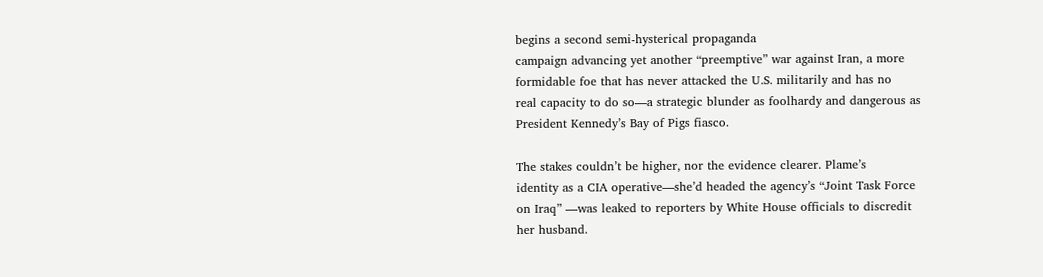begins a second semi-hysterical propaganda
campaign advancing yet another “preemptive” war against Iran, a more
formidable foe that has never attacked the U.S. militarily and has no
real capacity to do so—a strategic blunder as foolhardy and dangerous as
President Kennedy’s Bay of Pigs fiasco.

The stakes couldn’t be higher, nor the evidence clearer. Plame’s
identity as a CIA operative—she’d headed the agency’s “Joint Task Force
on Iraq” —was leaked to reporters by White House officials to discredit
her husband.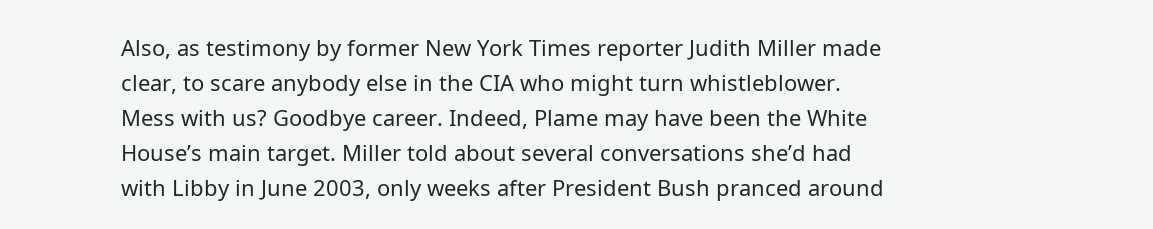Also, as testimony by former New York Times reporter Judith Miller made
clear, to scare anybody else in the CIA who might turn whistleblower.
Mess with us? Goodbye career. Indeed, Plame may have been the White
House’s main target. Miller told about several conversations she’d had
with Libby in June 2003, only weeks after President Bush pranced around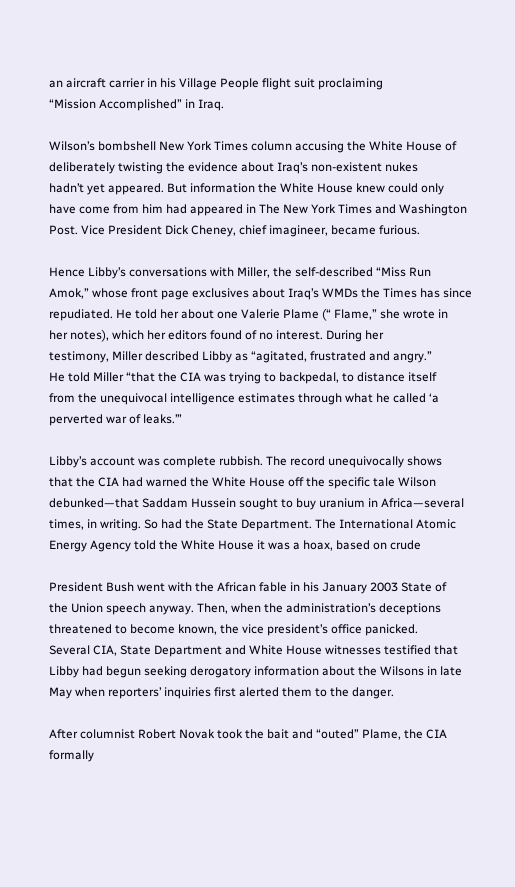an aircraft carrier in his Village People flight suit proclaiming
“Mission Accomplished” in Iraq.

Wilson’s bombshell New York Times column accusing the White House of
deliberately twisting the evidence about Iraq’s non-existent nukes
hadn’t yet appeared. But information the White House knew could only
have come from him had appeared in The New York Times and Washington
Post. Vice President Dick Cheney, chief imagineer, became furious.

Hence Libby’s conversations with Miller, the self-described “Miss Run
Amok,” whose front page exclusives about Iraq’s WMDs the Times has since
repudiated. He told her about one Valerie Plame (“ Flame,” she wrote in
her notes), which her editors found of no interest. During her
testimony, Miller described Libby as “agitated, frustrated and angry.”
He told Miller “that the CIA was trying to backpedal, to distance itself
from the unequivocal intelligence estimates through what he called ‘a
perverted war of leaks.’”

Libby’s account was complete rubbish. The record unequivocally shows
that the CIA had warned the White House off the specific tale Wilson
debunked—that Saddam Hussein sought to buy uranium in Africa—several
times, in writing. So had the State Department. The International Atomic
Energy Agency told the White House it was a hoax, based on crude

President Bush went with the African fable in his January 2003 State of
the Union speech anyway. Then, when the administration’s deceptions
threatened to become known, the vice president’s office panicked.
Several CIA, State Department and White House witnesses testified that
Libby had begun seeking derogatory information about the Wilsons in late
May when reporters’ inquiries first alerted them to the danger.

After columnist Robert Novak took the bait and “outed” Plame, the CIA
formally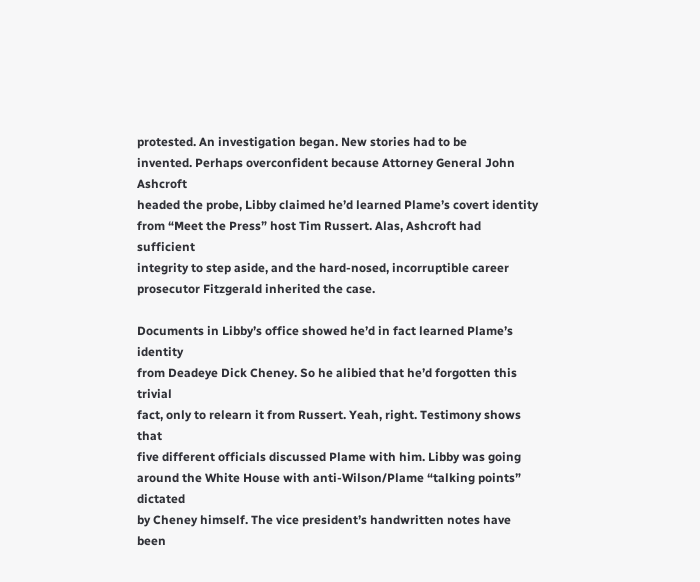protested. An investigation began. New stories had to be
invented. Perhaps overconfident because Attorney General John Ashcroft
headed the probe, Libby claimed he’d learned Plame’s covert identity
from “Meet the Press” host Tim Russert. Alas, Ashcroft had sufficient
integrity to step aside, and the hard-nosed, incorruptible career
prosecutor Fitzgerald inherited the case.

Documents in Libby’s office showed he’d in fact learned Plame’s identity
from Deadeye Dick Cheney. So he alibied that he’d forgotten this trivial
fact, only to relearn it from Russert. Yeah, right. Testimony shows that
five different officials discussed Plame with him. Libby was going
around the White House with anti-Wilson/Plame “talking points” dictated
by Cheney himself. The vice president’s handwritten notes have been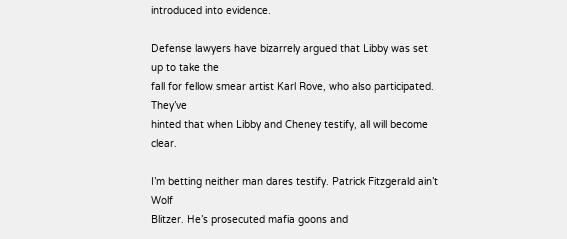introduced into evidence.

Defense lawyers have bizarrely argued that Libby was set up to take the
fall for fellow smear artist Karl Rove, who also participated. They’ve
hinted that when Libby and Cheney testify, all will become clear.

I’m betting neither man dares testify. Patrick Fitzgerald ain’t Wolf
Blitzer. He’s prosecuted mafia goons and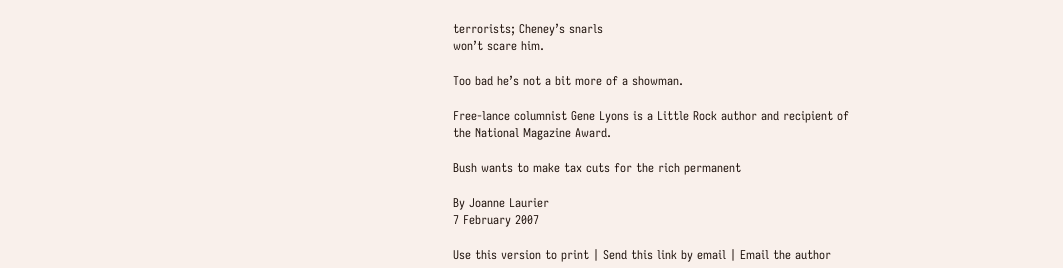terrorists; Cheney’s snarls
won’t scare him.

Too bad he’s not a bit more of a showman.

Free-lance columnist Gene Lyons is a Little Rock author and recipient of
the National Magazine Award.

Bush wants to make tax cuts for the rich permanent

By Joanne Laurier
7 February 2007

Use this version to print | Send this link by email | Email the author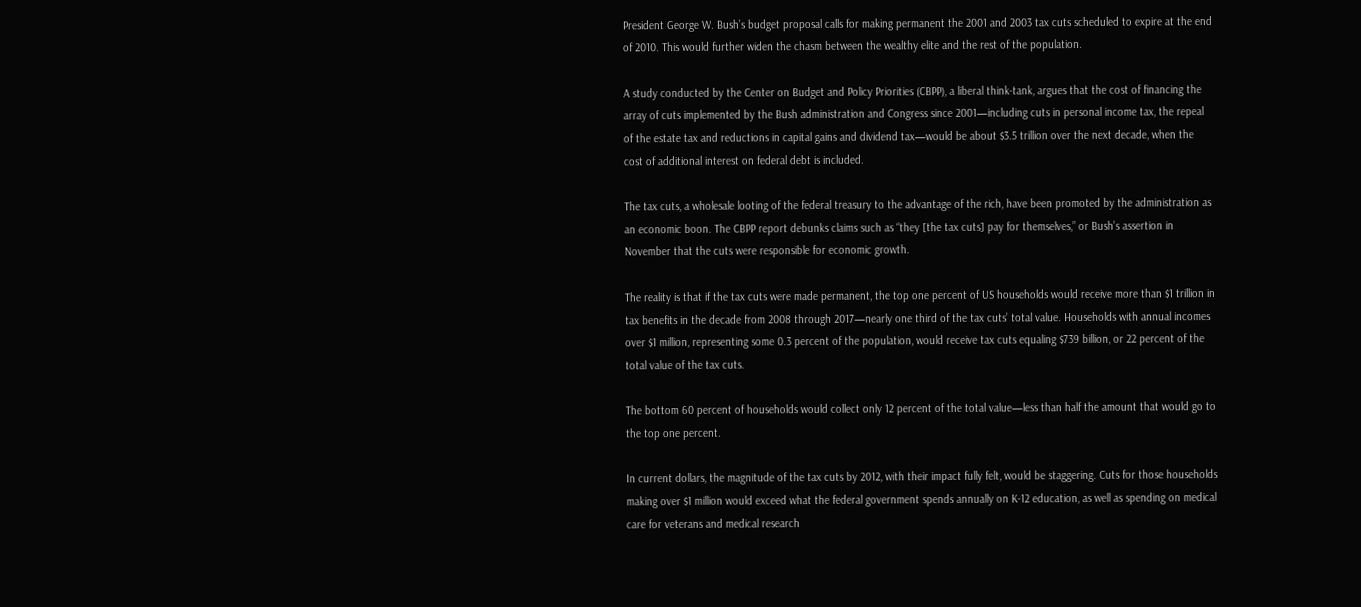President George W. Bush’s budget proposal calls for making permanent the 2001 and 2003 tax cuts scheduled to expire at the end of 2010. This would further widen the chasm between the wealthy elite and the rest of the population.

A study conducted by the Center on Budget and Policy Priorities (CBPP), a liberal think-tank, argues that the cost of financing the array of cuts implemented by the Bush administration and Congress since 2001—including cuts in personal income tax, the repeal of the estate tax and reductions in capital gains and dividend tax—would be about $3.5 trillion over the next decade, when the cost of additional interest on federal debt is included.

The tax cuts, a wholesale looting of the federal treasury to the advantage of the rich, have been promoted by the administration as an economic boon. The CBPP report debunks claims such as “they [the tax cuts] pay for themselves,” or Bush’s assertion in November that the cuts were responsible for economic growth.

The reality is that if the tax cuts were made permanent, the top one percent of US households would receive more than $1 trillion in tax benefits in the decade from 2008 through 2017—nearly one third of the tax cuts’ total value. Households with annual incomes over $1 million, representing some 0.3 percent of the population, would receive tax cuts equaling $739 billion, or 22 percent of the total value of the tax cuts.

The bottom 60 percent of households would collect only 12 percent of the total value—less than half the amount that would go to the top one percent.

In current dollars, the magnitude of the tax cuts by 2012, with their impact fully felt, would be staggering. Cuts for those households making over $1 million would exceed what the federal government spends annually on K-12 education, as well as spending on medical care for veterans and medical research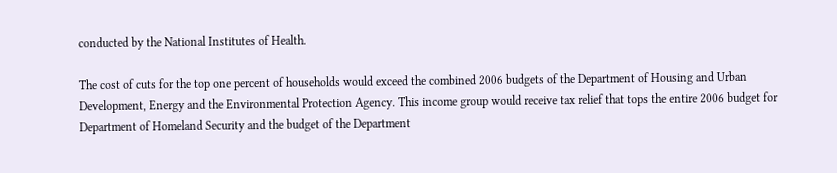conducted by the National Institutes of Health.

The cost of cuts for the top one percent of households would exceed the combined 2006 budgets of the Department of Housing and Urban Development, Energy and the Environmental Protection Agency. This income group would receive tax relief that tops the entire 2006 budget for Department of Homeland Security and the budget of the Department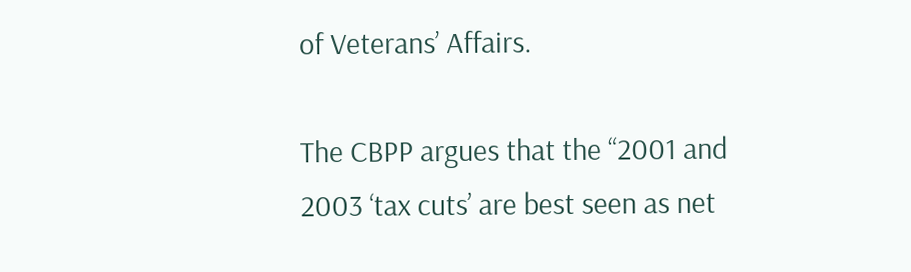of Veterans’ Affairs.

The CBPP argues that the “2001 and 2003 ‘tax cuts’ are best seen as net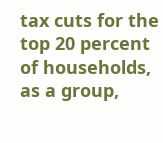tax cuts for the top 20 percent of households, as a group,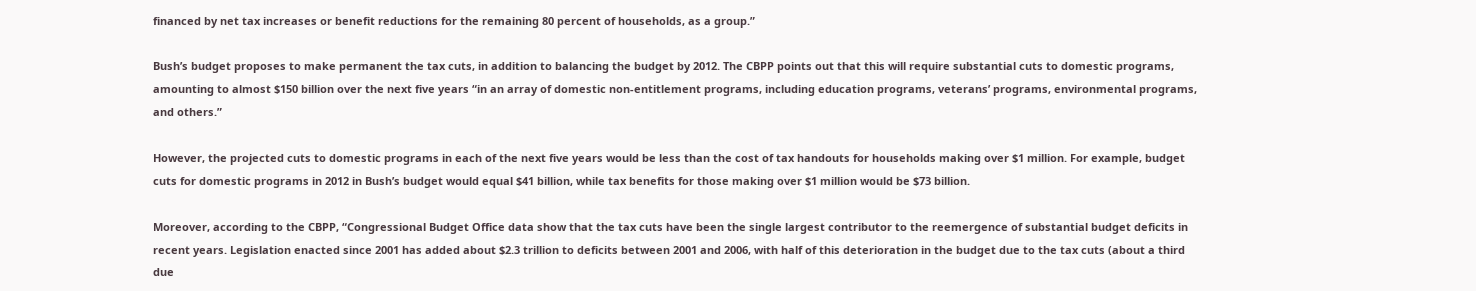financed by net tax increases or benefit reductions for the remaining 80 percent of households, as a group.”

Bush’s budget proposes to make permanent the tax cuts, in addition to balancing the budget by 2012. The CBPP points out that this will require substantial cuts to domestic programs, amounting to almost $150 billion over the next five years “in an array of domestic non-entitlement programs, including education programs, veterans’ programs, environmental programs, and others.”

However, the projected cuts to domestic programs in each of the next five years would be less than the cost of tax handouts for households making over $1 million. For example, budget cuts for domestic programs in 2012 in Bush’s budget would equal $41 billion, while tax benefits for those making over $1 million would be $73 billion.

Moreover, according to the CBPP, “Congressional Budget Office data show that the tax cuts have been the single largest contributor to the reemergence of substantial budget deficits in recent years. Legislation enacted since 2001 has added about $2.3 trillion to deficits between 2001 and 2006, with half of this deterioration in the budget due to the tax cuts (about a third due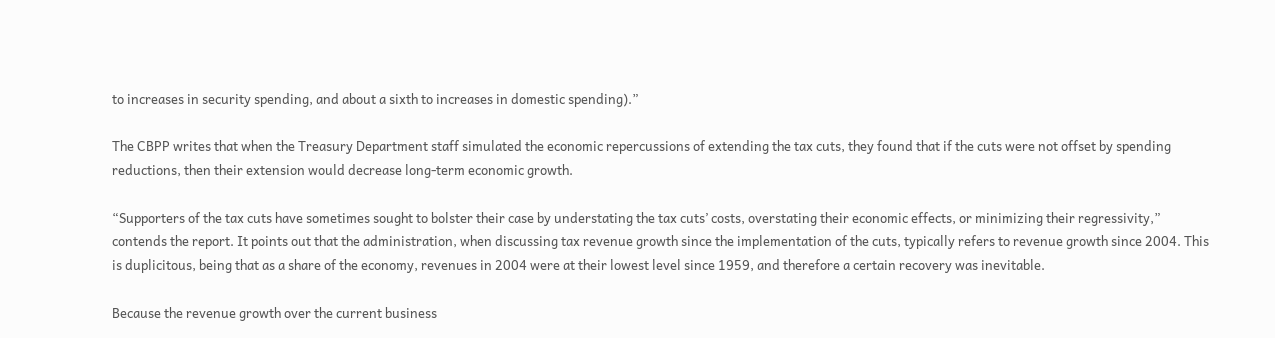to increases in security spending, and about a sixth to increases in domestic spending).”

The CBPP writes that when the Treasury Department staff simulated the economic repercussions of extending the tax cuts, they found that if the cuts were not offset by spending reductions, then their extension would decrease long-term economic growth.

“Supporters of the tax cuts have sometimes sought to bolster their case by understating the tax cuts’ costs, overstating their economic effects, or minimizing their regressivity,” contends the report. It points out that the administration, when discussing tax revenue growth since the implementation of the cuts, typically refers to revenue growth since 2004. This is duplicitous, being that as a share of the economy, revenues in 2004 were at their lowest level since 1959, and therefore a certain recovery was inevitable.

Because the revenue growth over the current business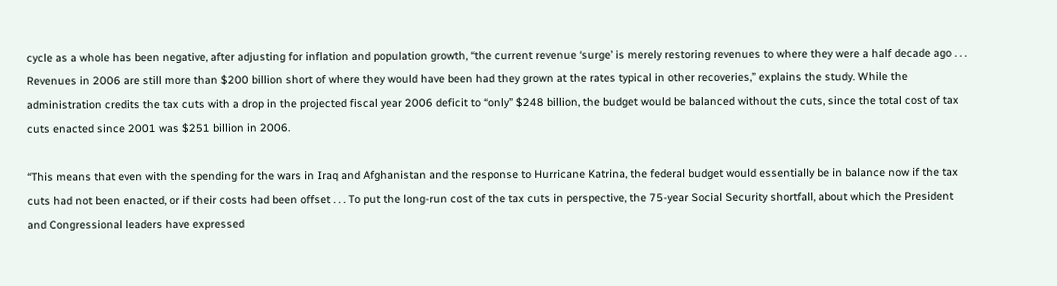cycle as a whole has been negative, after adjusting for inflation and population growth, “the current revenue ‘surge’ is merely restoring revenues to where they were a half decade ago . . . Revenues in 2006 are still more than $200 billion short of where they would have been had they grown at the rates typical in other recoveries,” explains the study. While the administration credits the tax cuts with a drop in the projected fiscal year 2006 deficit to “only” $248 billion, the budget would be balanced without the cuts, since the total cost of tax cuts enacted since 2001 was $251 billion in 2006.

“This means that even with the spending for the wars in Iraq and Afghanistan and the response to Hurricane Katrina, the federal budget would essentially be in balance now if the tax cuts had not been enacted, or if their costs had been offset . . . To put the long-run cost of the tax cuts in perspective, the 75-year Social Security shortfall, about which the President and Congressional leaders have expressed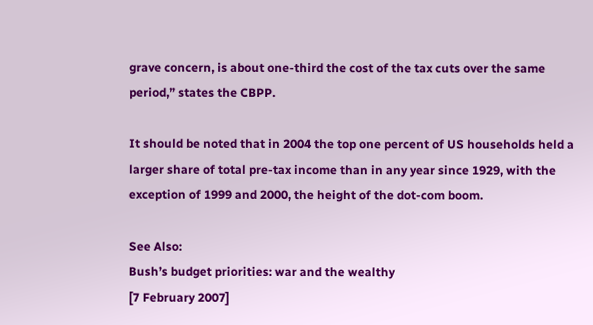grave concern, is about one-third the cost of the tax cuts over the same period,” states the CBPP.

It should be noted that in 2004 the top one percent of US households held a larger share of total pre-tax income than in any year since 1929, with the exception of 1999 and 2000, the height of the dot-com boom.

See Also:
Bush’s budget priorities: war and the wealthy
[7 February 2007]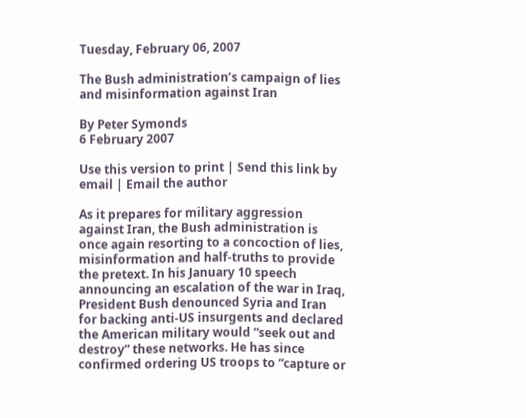Tuesday, February 06, 2007

The Bush administration’s campaign of lies and misinformation against Iran

By Peter Symonds
6 February 2007

Use this version to print | Send this link by email | Email the author

As it prepares for military aggression against Iran, the Bush administration is once again resorting to a concoction of lies, misinformation and half-truths to provide the pretext. In his January 10 speech announcing an escalation of the war in Iraq, President Bush denounced Syria and Iran for backing anti-US insurgents and declared the American military would “seek out and destroy” these networks. He has since confirmed ordering US troops to “capture or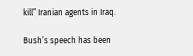kill” Iranian agents in Iraq.

Bush’s speech has been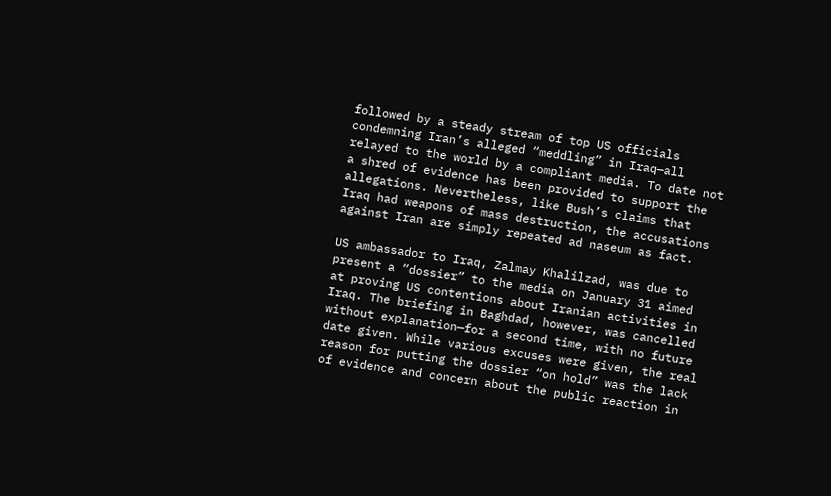followed by a steady stream of top US officials condemning Iran’s alleged “meddling” in Iraq—all relayed to the world by a compliant media. To date not a shred of evidence has been provided to support the allegations. Nevertheless, like Bush’s claims that Iraq had weapons of mass destruction, the accusations against Iran are simply repeated ad naseum as fact.

US ambassador to Iraq, Zalmay Khalilzad, was due to present a “dossier” to the media on January 31 aimed at proving US contentions about Iranian activities in Iraq. The briefing in Baghdad, however, was cancelled without explanation—for a second time, with no future date given. While various excuses were given, the real reason for putting the dossier “on hold” was the lack of evidence and concern about the public reaction in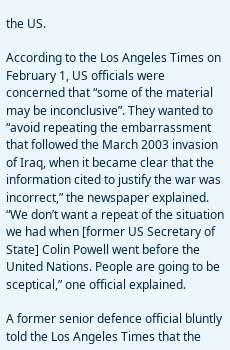the US.

According to the Los Angeles Times on February 1, US officials were concerned that “some of the material may be inconclusive”. They wanted to “avoid repeating the embarrassment that followed the March 2003 invasion of Iraq, when it became clear that the information cited to justify the war was incorrect,” the newspaper explained. “We don’t want a repeat of the situation we had when [former US Secretary of State] Colin Powell went before the United Nations. People are going to be sceptical,” one official explained.

A former senior defence official bluntly told the Los Angeles Times that the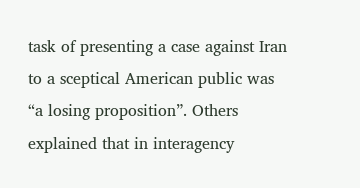task of presenting a case against Iran to a sceptical American public was “a losing proposition”. Others explained that in interagency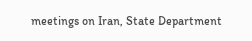meetings on Iran, State Department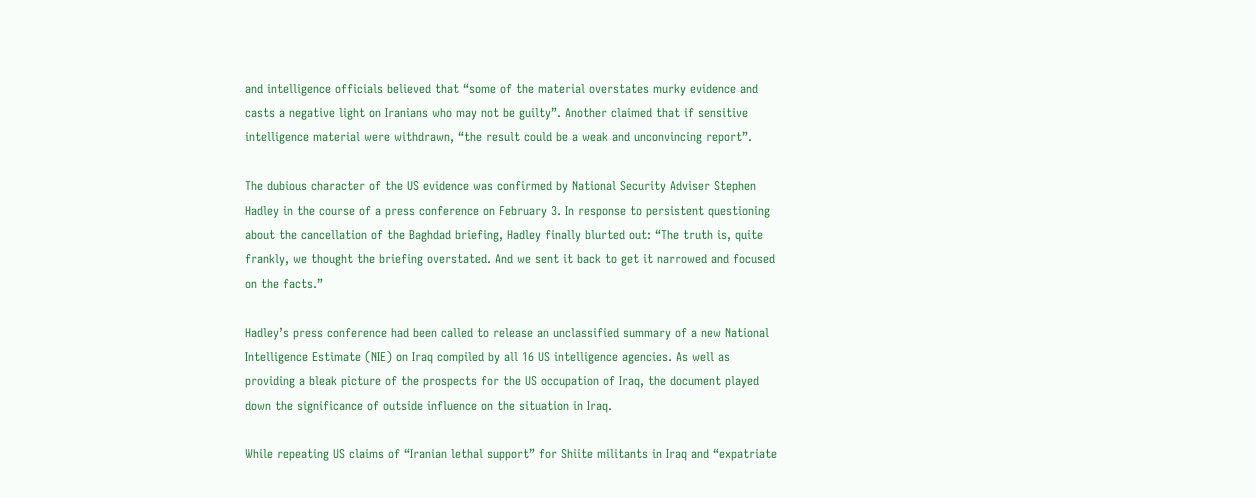and intelligence officials believed that “some of the material overstates murky evidence and casts a negative light on Iranians who may not be guilty”. Another claimed that if sensitive intelligence material were withdrawn, “the result could be a weak and unconvincing report”.

The dubious character of the US evidence was confirmed by National Security Adviser Stephen Hadley in the course of a press conference on February 3. In response to persistent questioning about the cancellation of the Baghdad briefing, Hadley finally blurted out: “The truth is, quite frankly, we thought the briefing overstated. And we sent it back to get it narrowed and focused on the facts.”

Hadley’s press conference had been called to release an unclassified summary of a new National Intelligence Estimate (NIE) on Iraq compiled by all 16 US intelligence agencies. As well as providing a bleak picture of the prospects for the US occupation of Iraq, the document played down the significance of outside influence on the situation in Iraq.

While repeating US claims of “Iranian lethal support” for Shiite militants in Iraq and “expatriate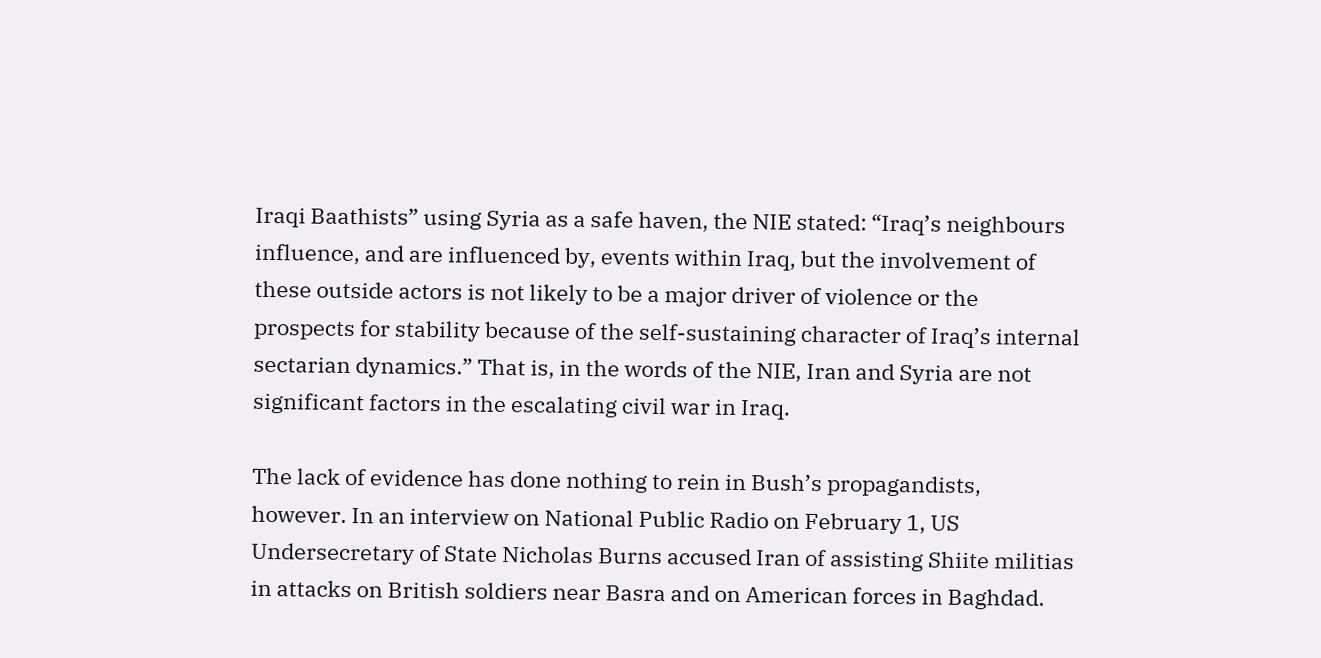Iraqi Baathists” using Syria as a safe haven, the NIE stated: “Iraq’s neighbours influence, and are influenced by, events within Iraq, but the involvement of these outside actors is not likely to be a major driver of violence or the prospects for stability because of the self-sustaining character of Iraq’s internal sectarian dynamics.” That is, in the words of the NIE, Iran and Syria are not significant factors in the escalating civil war in Iraq.

The lack of evidence has done nothing to rein in Bush’s propagandists, however. In an interview on National Public Radio on February 1, US Undersecretary of State Nicholas Burns accused Iran of assisting Shiite militias in attacks on British soldiers near Basra and on American forces in Baghdad.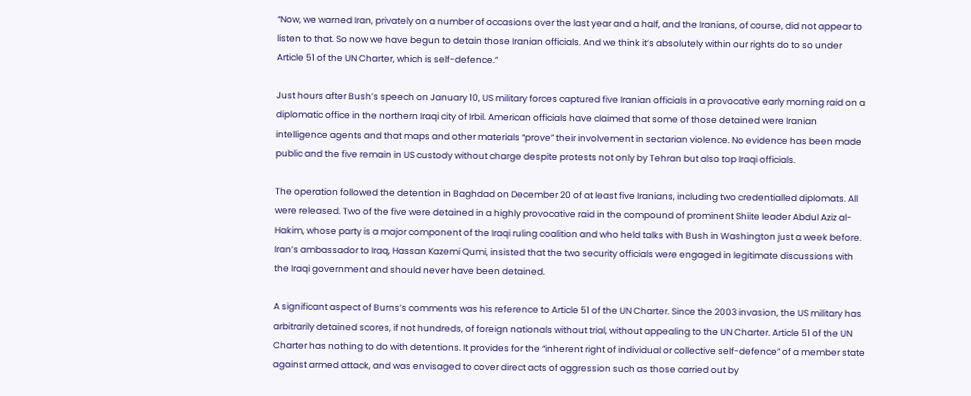“Now, we warned Iran, privately on a number of occasions over the last year and a half, and the Iranians, of course, did not appear to listen to that. So now we have begun to detain those Iranian officials. And we think it’s absolutely within our rights do to so under Article 51 of the UN Charter, which is self-defence.”

Just hours after Bush’s speech on January 10, US military forces captured five Iranian officials in a provocative early morning raid on a diplomatic office in the northern Iraqi city of Irbil. American officials have claimed that some of those detained were Iranian intelligence agents and that maps and other materials “prove” their involvement in sectarian violence. No evidence has been made public and the five remain in US custody without charge despite protests not only by Tehran but also top Iraqi officials.

The operation followed the detention in Baghdad on December 20 of at least five Iranians, including two credentialled diplomats. All were released. Two of the five were detained in a highly provocative raid in the compound of prominent Shiite leader Abdul Aziz al-Hakim, whose party is a major component of the Iraqi ruling coalition and who held talks with Bush in Washington just a week before. Iran’s ambassador to Iraq, Hassan Kazemi Qumi, insisted that the two security officials were engaged in legitimate discussions with the Iraqi government and should never have been detained.

A significant aspect of Burns’s comments was his reference to Article 51 of the UN Charter. Since the 2003 invasion, the US military has arbitrarily detained scores, if not hundreds, of foreign nationals without trial, without appealing to the UN Charter. Article 51 of the UN Charter has nothing to do with detentions. It provides for the “inherent right of individual or collective self-defence” of a member state against armed attack, and was envisaged to cover direct acts of aggression such as those carried out by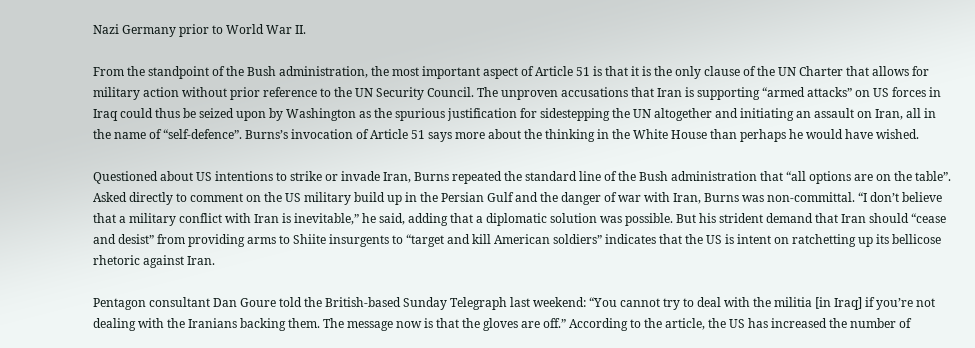Nazi Germany prior to World War II.

From the standpoint of the Bush administration, the most important aspect of Article 51 is that it is the only clause of the UN Charter that allows for military action without prior reference to the UN Security Council. The unproven accusations that Iran is supporting “armed attacks” on US forces in Iraq could thus be seized upon by Washington as the spurious justification for sidestepping the UN altogether and initiating an assault on Iran, all in the name of “self-defence”. Burns’s invocation of Article 51 says more about the thinking in the White House than perhaps he would have wished.

Questioned about US intentions to strike or invade Iran, Burns repeated the standard line of the Bush administration that “all options are on the table”. Asked directly to comment on the US military build up in the Persian Gulf and the danger of war with Iran, Burns was non-committal. “I don’t believe that a military conflict with Iran is inevitable,” he said, adding that a diplomatic solution was possible. But his strident demand that Iran should “cease and desist” from providing arms to Shiite insurgents to “target and kill American soldiers” indicates that the US is intent on ratchetting up its bellicose rhetoric against Iran.

Pentagon consultant Dan Goure told the British-based Sunday Telegraph last weekend: “You cannot try to deal with the militia [in Iraq] if you’re not dealing with the Iranians backing them. The message now is that the gloves are off.” According to the article, the US has increased the number of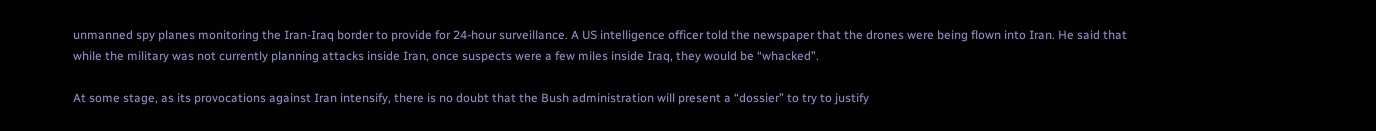unmanned spy planes monitoring the Iran-Iraq border to provide for 24-hour surveillance. A US intelligence officer told the newspaper that the drones were being flown into Iran. He said that while the military was not currently planning attacks inside Iran, once suspects were a few miles inside Iraq, they would be “whacked”.

At some stage, as its provocations against Iran intensify, there is no doubt that the Bush administration will present a “dossier” to try to justify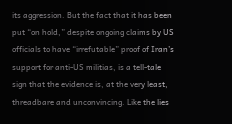its aggression. But the fact that it has been put “on hold,” despite ongoing claims by US officials to have “irrefutable” proof of Iran’s support for anti-US militias, is a tell-tale sign that the evidence is, at the very least, threadbare and unconvincing. Like the lies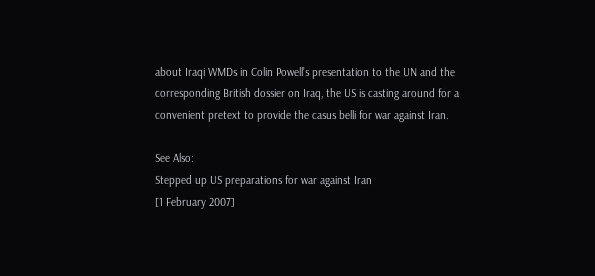about Iraqi WMDs in Colin Powell’s presentation to the UN and the corresponding British dossier on Iraq, the US is casting around for a convenient pretext to provide the casus belli for war against Iran.

See Also:
Stepped up US preparations for war against Iran
[1 February 2007]